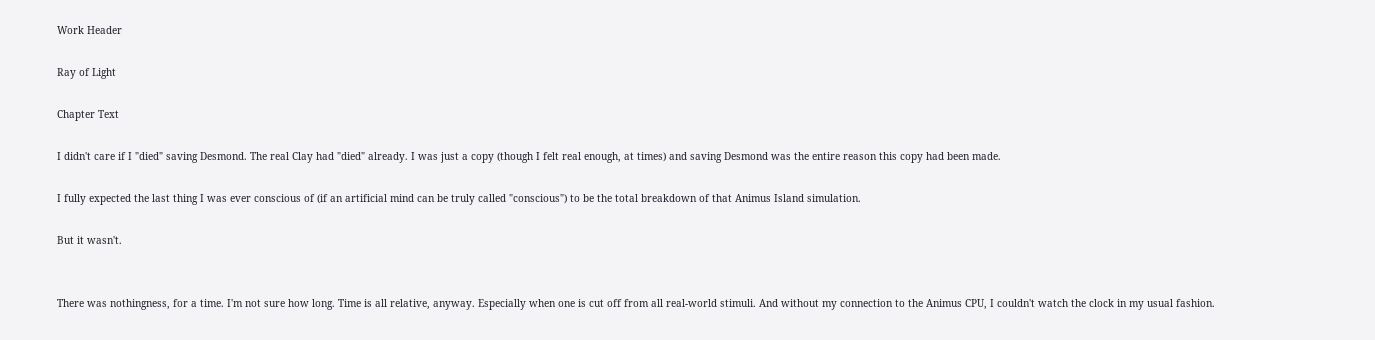Work Header

Ray of Light

Chapter Text

I didn't care if I "died" saving Desmond. The real Clay had "died" already. I was just a copy (though I felt real enough, at times) and saving Desmond was the entire reason this copy had been made.

I fully expected the last thing I was ever conscious of (if an artificial mind can be truly called "conscious") to be the total breakdown of that Animus Island simulation.

But it wasn't.


There was nothingness, for a time. I'm not sure how long. Time is all relative, anyway. Especially when one is cut off from all real-world stimuli. And without my connection to the Animus CPU, I couldn't watch the clock in my usual fashion.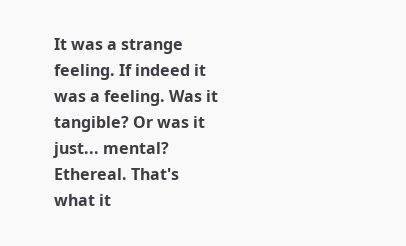It was a strange feeling. If indeed it was a feeling. Was it tangible? Or was it just... mental? Ethereal. That's what it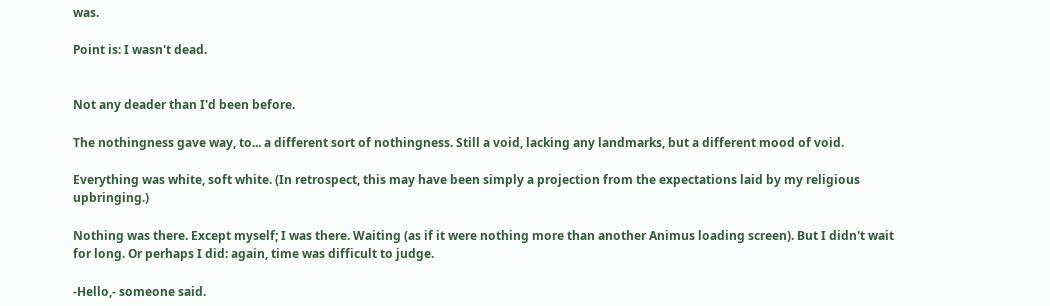was.

Point is: I wasn't dead.


Not any deader than I'd been before.

The nothingness gave way, to... a different sort of nothingness. Still a void, lacking any landmarks, but a different mood of void.

Everything was white, soft white. (In retrospect, this may have been simply a projection from the expectations laid by my religious upbringing.)

Nothing was there. Except myself; I was there. Waiting (as if it were nothing more than another Animus loading screen). But I didn't wait for long. Or perhaps I did: again, time was difficult to judge.

-Hello,- someone said.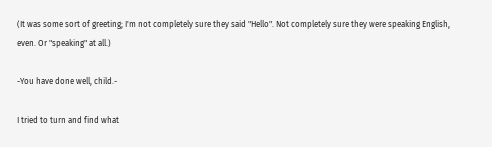(It was some sort of greeting; I'm not completely sure they said "Hello". Not completely sure they were speaking English, even. Or "speaking" at all.)

-You have done well, child.-

I tried to turn and find what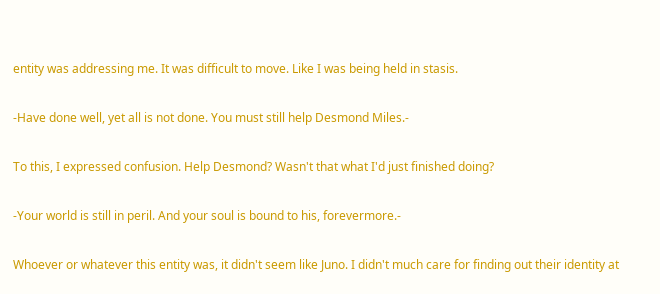entity was addressing me. It was difficult to move. Like I was being held in stasis.

-Have done well, yet all is not done. You must still help Desmond Miles.-

To this, I expressed confusion. Help Desmond? Wasn't that what I'd just finished doing?

-Your world is still in peril. And your soul is bound to his, forevermore.-

Whoever or whatever this entity was, it didn't seem like Juno. I didn't much care for finding out their identity at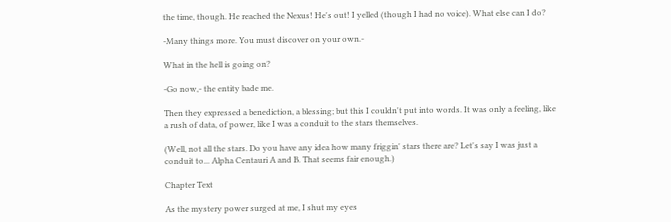the time, though. He reached the Nexus! He's out! I yelled (though I had no voice). What else can I do?

-Many things more. You must discover on your own.-

What in the hell is going on?

-Go now,- the entity bade me.

Then they expressed a benediction, a blessing; but this I couldn't put into words. It was only a feeling, like a rush of data, of power, like I was a conduit to the stars themselves.

(Well, not all the stars. Do you have any idea how many friggin' stars there are? Let's say I was just a conduit to... Alpha Centauri A and B. That seems fair enough.)

Chapter Text

As the mystery power surged at me, I shut my eyes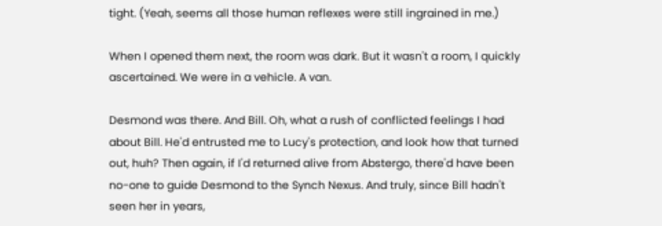tight. (Yeah, seems all those human reflexes were still ingrained in me.)

When I opened them next, the room was dark. But it wasn't a room, I quickly ascertained. We were in a vehicle. A van.

Desmond was there. And Bill. Oh, what a rush of conflicted feelings I had about Bill. He'd entrusted me to Lucy's protection, and look how that turned out, huh? Then again, if I'd returned alive from Abstergo, there'd have been no-one to guide Desmond to the Synch Nexus. And truly, since Bill hadn't seen her in years,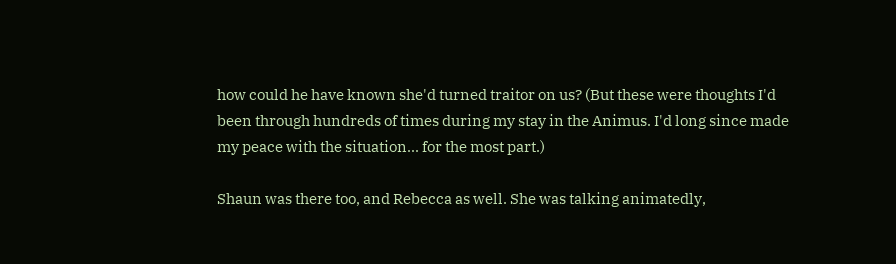how could he have known she'd turned traitor on us? (But these were thoughts I'd been through hundreds of times during my stay in the Animus. I'd long since made my peace with the situation... for the most part.)

Shaun was there too, and Rebecca as well. She was talking animatedly,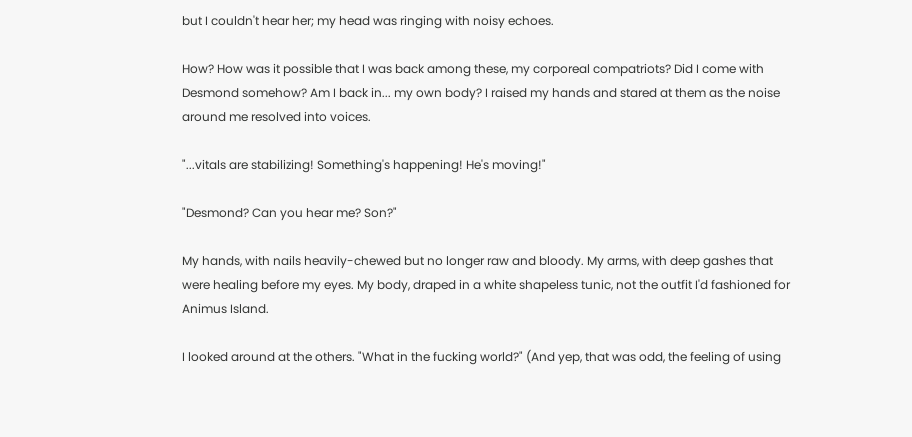but I couldn't hear her; my head was ringing with noisy echoes.

How? How was it possible that I was back among these, my corporeal compatriots? Did I come with Desmond somehow? Am I back in... my own body? I raised my hands and stared at them as the noise around me resolved into voices.

"...vitals are stabilizing! Something's happening! He's moving!"

"Desmond? Can you hear me? Son?"

My hands, with nails heavily-chewed but no longer raw and bloody. My arms, with deep gashes that were healing before my eyes. My body, draped in a white shapeless tunic, not the outfit I'd fashioned for Animus Island.

I looked around at the others. "What in the fucking world?" (And yep, that was odd, the feeling of using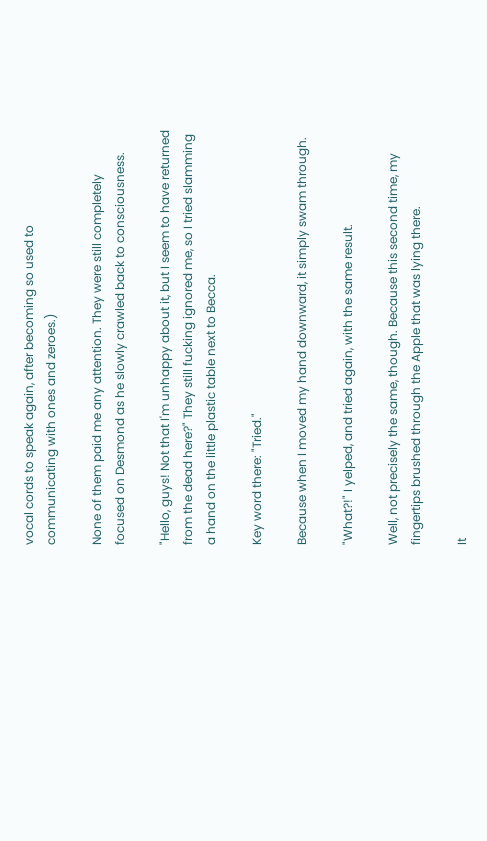vocal cords to speak again, after becoming so used to communicating with ones and zeroes.)

None of them paid me any attention. They were still completely focused on Desmond as he slowly crawled back to consciousness.

"Hello, guys! Not that I'm unhappy about it, but I seem to have returned from the dead here?" They still fucking ignored me, so I tried slamming a hand on the little plastic table next to Becca.

Key word there: "Tried."

Because when I moved my hand downward, it simply swam through.

"What?!" I yelped, and tried again, with the same result.

Well, not precisely the same, though. Because this second time, my fingertips brushed through the Apple that was lying there.

It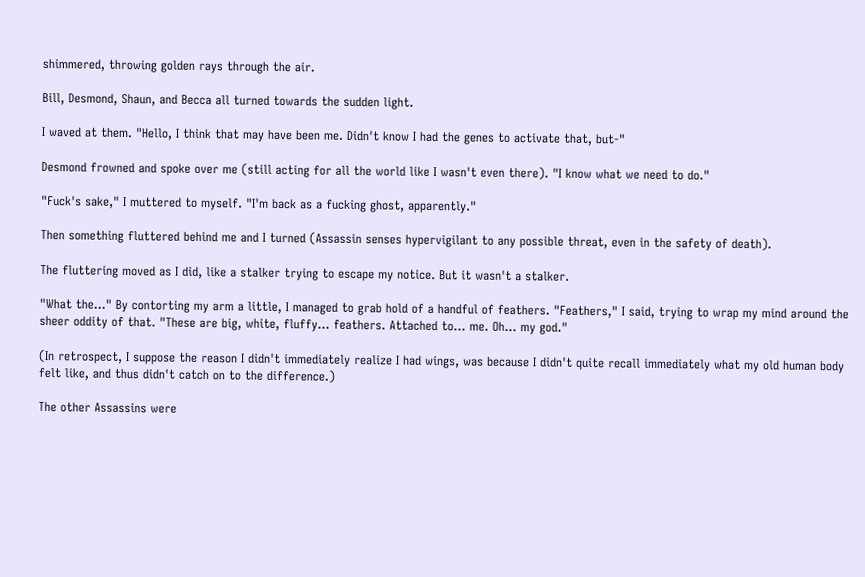shimmered, throwing golden rays through the air.

Bill, Desmond, Shaun, and Becca all turned towards the sudden light.

I waved at them. "Hello, I think that may have been me. Didn't know I had the genes to activate that, but-"

Desmond frowned and spoke over me (still acting for all the world like I wasn't even there). "I know what we need to do."

"Fuck's sake," I muttered to myself. "I'm back as a fucking ghost, apparently."

Then something fluttered behind me and I turned (Assassin senses hypervigilant to any possible threat, even in the safety of death).

The fluttering moved as I did, like a stalker trying to escape my notice. But it wasn't a stalker.

"What the..." By contorting my arm a little, I managed to grab hold of a handful of feathers. "Feathers," I said, trying to wrap my mind around the sheer oddity of that. "These are big, white, fluffy... feathers. Attached to... me. Oh... my god."

(In retrospect, I suppose the reason I didn't immediately realize I had wings, was because I didn't quite recall immediately what my old human body felt like, and thus didn't catch on to the difference.)

The other Assassins were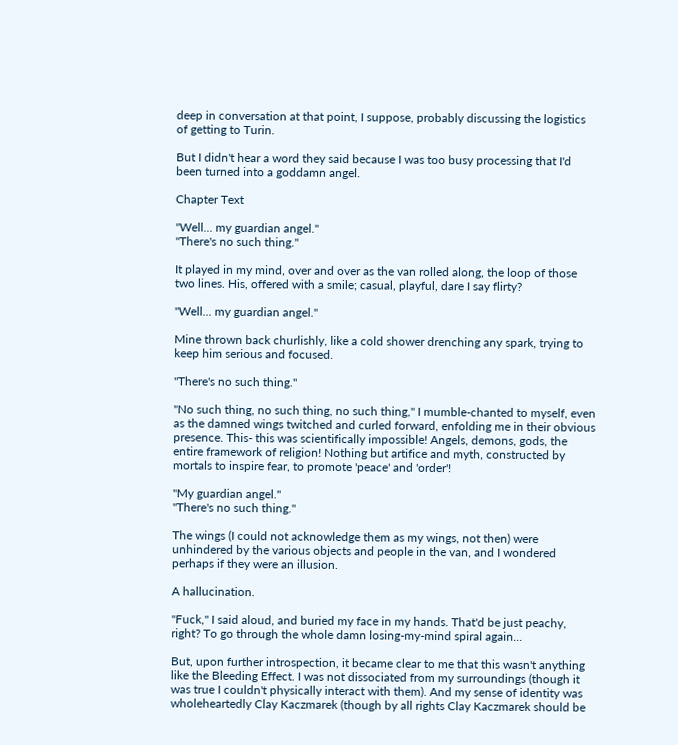deep in conversation at that point, I suppose, probably discussing the logistics of getting to Turin.

But I didn't hear a word they said because I was too busy processing that I'd been turned into a goddamn angel.

Chapter Text

"Well... my guardian angel."
"There's no such thing."

It played in my mind, over and over as the van rolled along, the loop of those two lines. His, offered with a smile; casual, playful, dare I say flirty?

"Well... my guardian angel."

Mine thrown back churlishly, like a cold shower drenching any spark, trying to keep him serious and focused.

"There's no such thing."

"No such thing, no such thing, no such thing," I mumble-chanted to myself, even as the damned wings twitched and curled forward, enfolding me in their obvious presence. This- this was scientifically impossible! Angels, demons, gods, the entire framework of religion! Nothing but artifice and myth, constructed by mortals to inspire fear, to promote 'peace' and 'order'!

"My guardian angel."
"There's no such thing."

The wings (I could not acknowledge them as my wings, not then) were unhindered by the various objects and people in the van, and I wondered perhaps if they were an illusion.

A hallucination.

"Fuck," I said aloud, and buried my face in my hands. That'd be just peachy, right? To go through the whole damn losing-my-mind spiral again...

But, upon further introspection, it became clear to me that this wasn't anything like the Bleeding Effect. I was not dissociated from my surroundings (though it was true I couldn't physically interact with them). And my sense of identity was wholeheartedly Clay Kaczmarek (though by all rights Clay Kaczmarek should be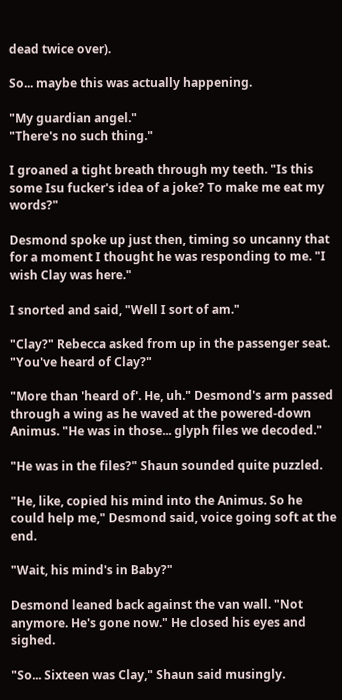dead twice over).

So... maybe this was actually happening.

"My guardian angel."
"There's no such thing."

I groaned a tight breath through my teeth. "Is this some Isu fucker's idea of a joke? To make me eat my words?"

Desmond spoke up just then, timing so uncanny that for a moment I thought he was responding to me. "I wish Clay was here."

I snorted and said, "Well I sort of am."

"Clay?" Rebecca asked from up in the passenger seat. "You've heard of Clay?"

"More than 'heard of'. He, uh." Desmond's arm passed through a wing as he waved at the powered-down Animus. "He was in those... glyph files we decoded."

"He was in the files?" Shaun sounded quite puzzled.

"He, like, copied his mind into the Animus. So he could help me," Desmond said, voice going soft at the end.

"Wait, his mind's in Baby?"

Desmond leaned back against the van wall. "Not anymore. He's gone now." He closed his eyes and sighed.

"So... Sixteen was Clay," Shaun said musingly.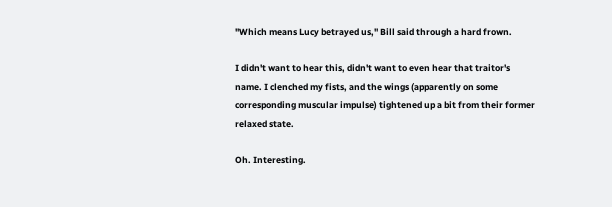"Which means Lucy betrayed us," Bill said through a hard frown.

I didn't want to hear this, didn't want to even hear that traitor's name. I clenched my fists, and the wings (apparently on some corresponding muscular impulse) tightened up a bit from their former relaxed state.

Oh. Interesting.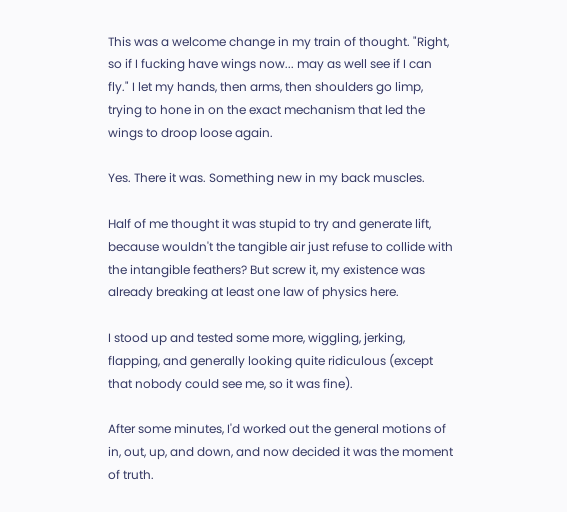This was a welcome change in my train of thought. "Right, so if I fucking have wings now... may as well see if I can fly." I let my hands, then arms, then shoulders go limp, trying to hone in on the exact mechanism that led the wings to droop loose again.

Yes. There it was. Something new in my back muscles.

Half of me thought it was stupid to try and generate lift, because wouldn't the tangible air just refuse to collide with the intangible feathers? But screw it, my existence was already breaking at least one law of physics here.

I stood up and tested some more, wiggling, jerking, flapping, and generally looking quite ridiculous (except that nobody could see me, so it was fine).

After some minutes, I'd worked out the general motions of in, out, up, and down, and now decided it was the moment of truth.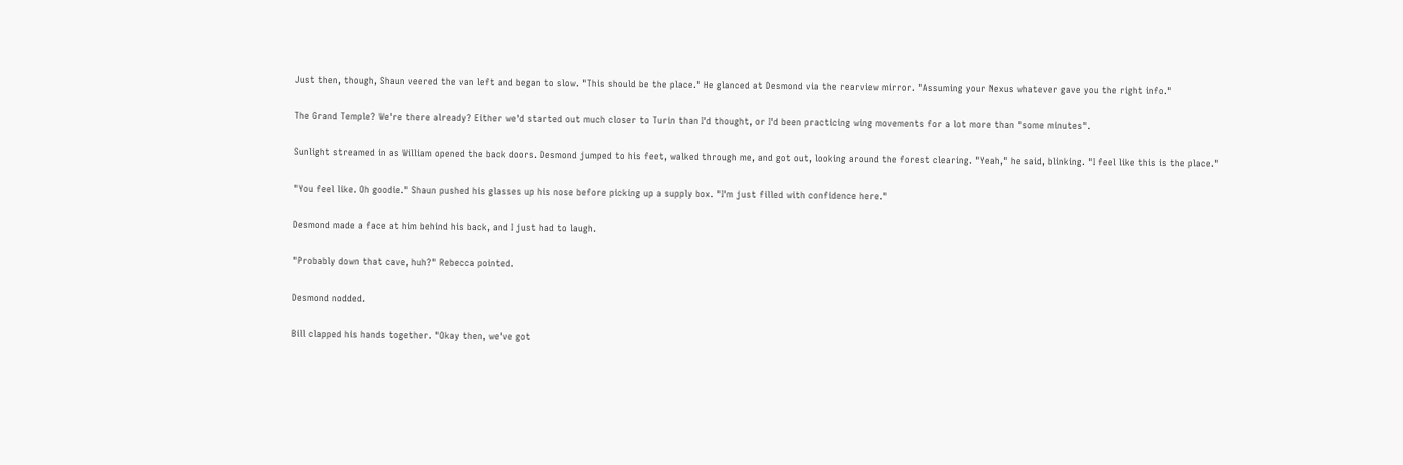Just then, though, Shaun veered the van left and began to slow. "This should be the place." He glanced at Desmond via the rearview mirror. "Assuming your Nexus whatever gave you the right info."

The Grand Temple? We're there already? Either we'd started out much closer to Turin than I'd thought, or I'd been practicing wing movements for a lot more than "some minutes".

Sunlight streamed in as William opened the back doors. Desmond jumped to his feet, walked through me, and got out, looking around the forest clearing. "Yeah," he said, blinking. "I feel like this is the place."

"You feel like. Oh goodie." Shaun pushed his glasses up his nose before picking up a supply box. "I'm just filled with confidence here."

Desmond made a face at him behind his back, and I just had to laugh.

"Probably down that cave, huh?" Rebecca pointed.

Desmond nodded.

Bill clapped his hands together. "Okay then, we've got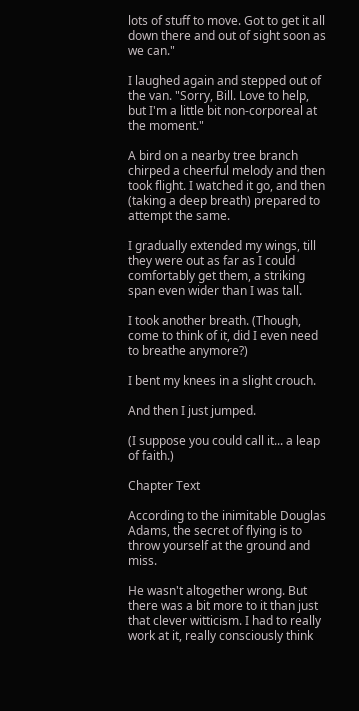lots of stuff to move. Got to get it all down there and out of sight soon as we can."

I laughed again and stepped out of the van. "Sorry, Bill. Love to help, but I'm a little bit non-corporeal at the moment."

A bird on a nearby tree branch chirped a cheerful melody and then took flight. I watched it go, and then (taking a deep breath) prepared to attempt the same.

I gradually extended my wings, till they were out as far as I could comfortably get them, a striking span even wider than I was tall.

I took another breath. (Though, come to think of it, did I even need to breathe anymore?)

I bent my knees in a slight crouch.

And then I just jumped.

(I suppose you could call it... a leap of faith.)

Chapter Text

According to the inimitable Douglas Adams, the secret of flying is to throw yourself at the ground and miss.

He wasn't altogether wrong. But there was a bit more to it than just that clever witticism. I had to really work at it, really consciously think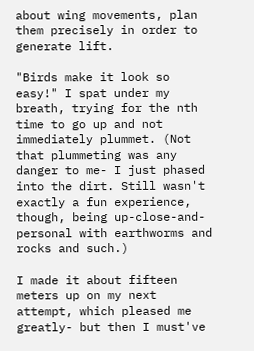about wing movements, plan them precisely in order to generate lift.

"Birds make it look so easy!" I spat under my breath, trying for the nth time to go up and not immediately plummet. (Not that plummeting was any danger to me- I just phased into the dirt. Still wasn't exactly a fun experience, though, being up-close-and-personal with earthworms and rocks and such.)

I made it about fifteen meters up on my next attempt, which pleased me greatly- but then I must've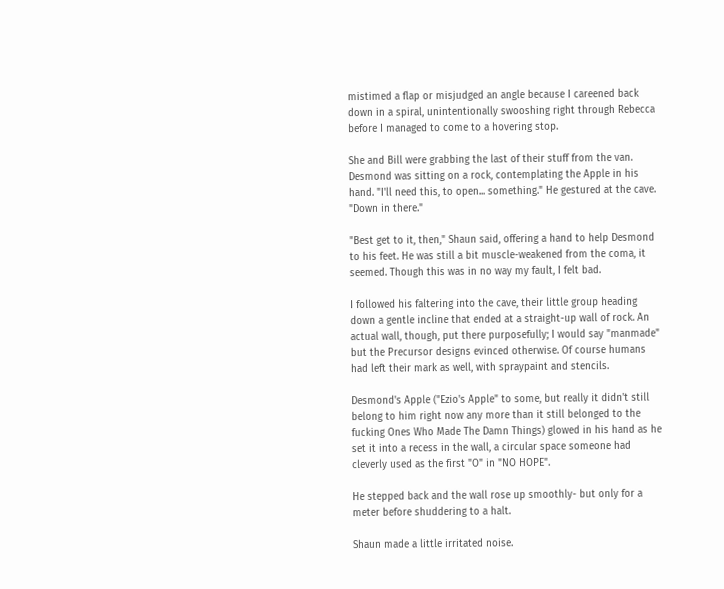mistimed a flap or misjudged an angle because I careened back down in a spiral, unintentionally swooshing right through Rebecca before I managed to come to a hovering stop.

She and Bill were grabbing the last of their stuff from the van. Desmond was sitting on a rock, contemplating the Apple in his hand. "I'll need this, to open... something." He gestured at the cave. "Down in there."

"Best get to it, then," Shaun said, offering a hand to help Desmond to his feet. He was still a bit muscle-weakened from the coma, it seemed. Though this was in no way my fault, I felt bad.

I followed his faltering into the cave, their little group heading down a gentle incline that ended at a straight-up wall of rock. An actual wall, though, put there purposefully; I would say "manmade" but the Precursor designs evinced otherwise. Of course humans had left their mark as well, with spraypaint and stencils.

Desmond's Apple ("Ezio's Apple" to some, but really it didn't still belong to him right now any more than it still belonged to the fucking Ones Who Made The Damn Things) glowed in his hand as he set it into a recess in the wall, a circular space someone had cleverly used as the first "O" in "NO HOPE".

He stepped back and the wall rose up smoothly- but only for a meter before shuddering to a halt.

Shaun made a little irritated noise.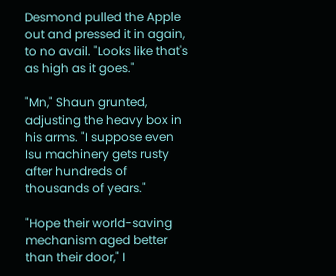Desmond pulled the Apple out and pressed it in again, to no avail. "Looks like that's as high as it goes."

"Mn," Shaun grunted, adjusting the heavy box in his arms. "I suppose even Isu machinery gets rusty after hundreds of thousands of years."

"Hope their world-saving mechanism aged better than their door," I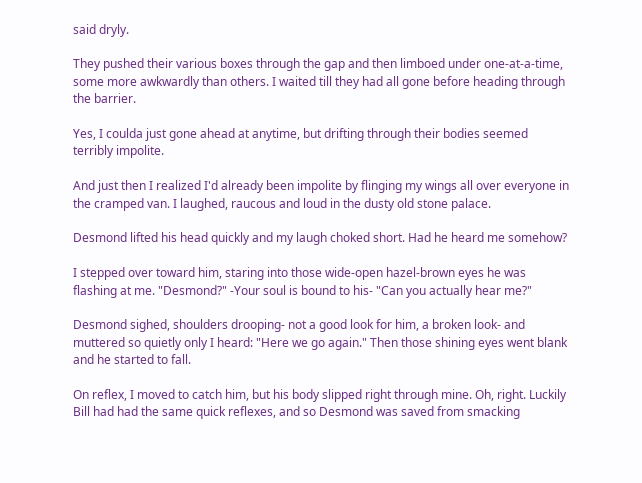said dryly.

They pushed their various boxes through the gap and then limboed under one-at-a-time, some more awkwardly than others. I waited till they had all gone before heading through the barrier.

Yes, I coulda just gone ahead at anytime, but drifting through their bodies seemed terribly impolite.

And just then I realized I'd already been impolite by flinging my wings all over everyone in the cramped van. I laughed, raucous and loud in the dusty old stone palace.

Desmond lifted his head quickly and my laugh choked short. Had he heard me somehow?

I stepped over toward him, staring into those wide-open hazel-brown eyes he was flashing at me. "Desmond?" -Your soul is bound to his- "Can you actually hear me?"

Desmond sighed, shoulders drooping- not a good look for him, a broken look- and muttered so quietly only I heard: "Here we go again." Then those shining eyes went blank and he started to fall.

On reflex, I moved to catch him, but his body slipped right through mine. Oh, right. Luckily Bill had had the same quick reflexes, and so Desmond was saved from smacking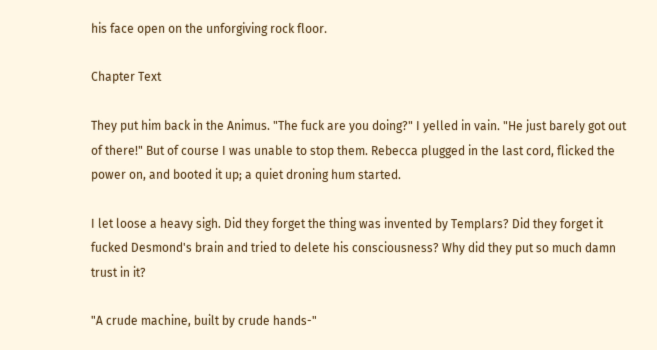his face open on the unforgiving rock floor.

Chapter Text

They put him back in the Animus. "The fuck are you doing?" I yelled in vain. "He just barely got out of there!" But of course I was unable to stop them. Rebecca plugged in the last cord, flicked the power on, and booted it up; a quiet droning hum started.

I let loose a heavy sigh. Did they forget the thing was invented by Templars? Did they forget it fucked Desmond's brain and tried to delete his consciousness? Why did they put so much damn trust in it?

"A crude machine, built by crude hands-"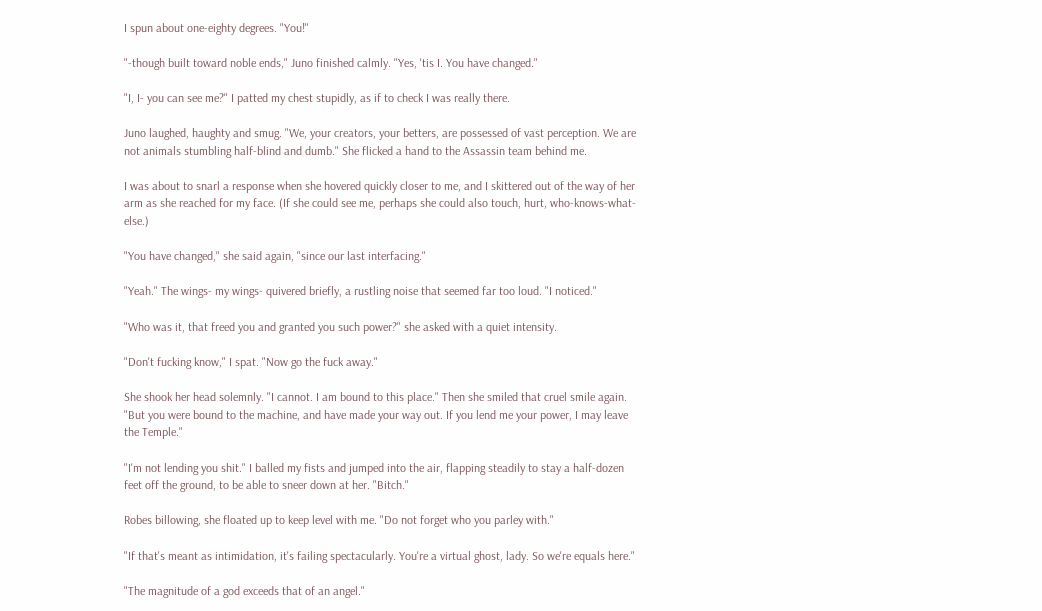I spun about one-eighty degrees. "You!"

"-though built toward noble ends," Juno finished calmly. "Yes, 'tis I. You have changed."

"I, I- you can see me?" I patted my chest stupidly, as if to check I was really there.

Juno laughed, haughty and smug. "We, your creators, your betters, are possessed of vast perception. We are not animals stumbling half-blind and dumb." She flicked a hand to the Assassin team behind me.

I was about to snarl a response when she hovered quickly closer to me, and I skittered out of the way of her arm as she reached for my face. (If she could see me, perhaps she could also touch, hurt, who-knows-what-else.)

"You have changed," she said again, "since our last interfacing."

"Yeah." The wings- my wings- quivered briefly, a rustling noise that seemed far too loud. "I noticed."

"Who was it, that freed you and granted you such power?" she asked with a quiet intensity.

"Don't fucking know," I spat. "Now go the fuck away."

She shook her head solemnly. "I cannot. I am bound to this place." Then she smiled that cruel smile again. "But you were bound to the machine, and have made your way out. If you lend me your power, I may leave the Temple."

"I'm not lending you shit." I balled my fists and jumped into the air, flapping steadily to stay a half-dozen feet off the ground, to be able to sneer down at her. "Bitch."

Robes billowing, she floated up to keep level with me. "Do not forget who you parley with."

"If that's meant as intimidation, it's failing spectacularly. You're a virtual ghost, lady. So we're equals here."

"The magnitude of a god exceeds that of an angel."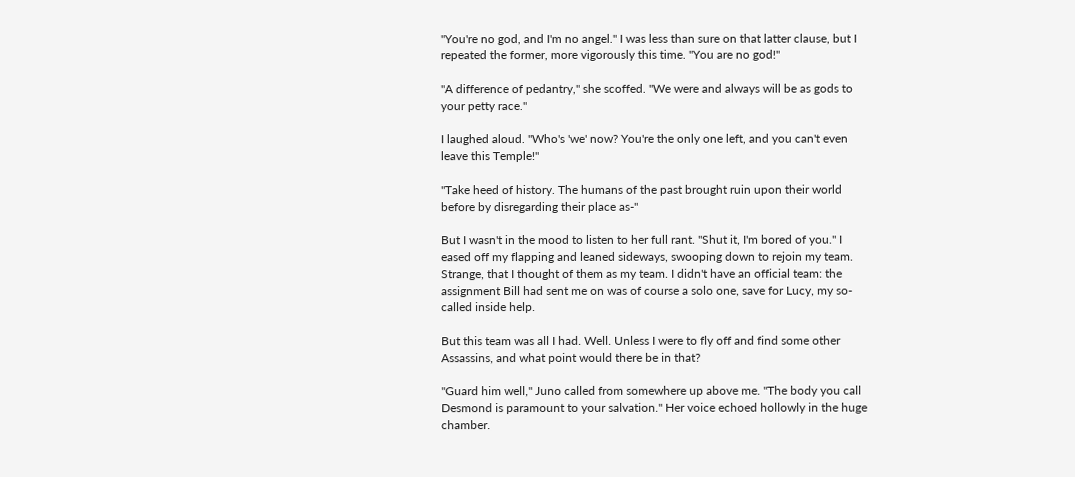"You're no god, and I'm no angel." I was less than sure on that latter clause, but I repeated the former, more vigorously this time. "You are no god!"

"A difference of pedantry," she scoffed. "We were and always will be as gods to your petty race."

I laughed aloud. "Who's 'we' now? You're the only one left, and you can't even leave this Temple!"

"Take heed of history. The humans of the past brought ruin upon their world before by disregarding their place as-"

But I wasn't in the mood to listen to her full rant. "Shut it, I'm bored of you." I eased off my flapping and leaned sideways, swooping down to rejoin my team. Strange, that I thought of them as my team. I didn't have an official team: the assignment Bill had sent me on was of course a solo one, save for Lucy, my so-called inside help.

But this team was all I had. Well. Unless I were to fly off and find some other Assassins, and what point would there be in that?

"Guard him well," Juno called from somewhere up above me. "The body you call Desmond is paramount to your salvation." Her voice echoed hollowly in the huge chamber.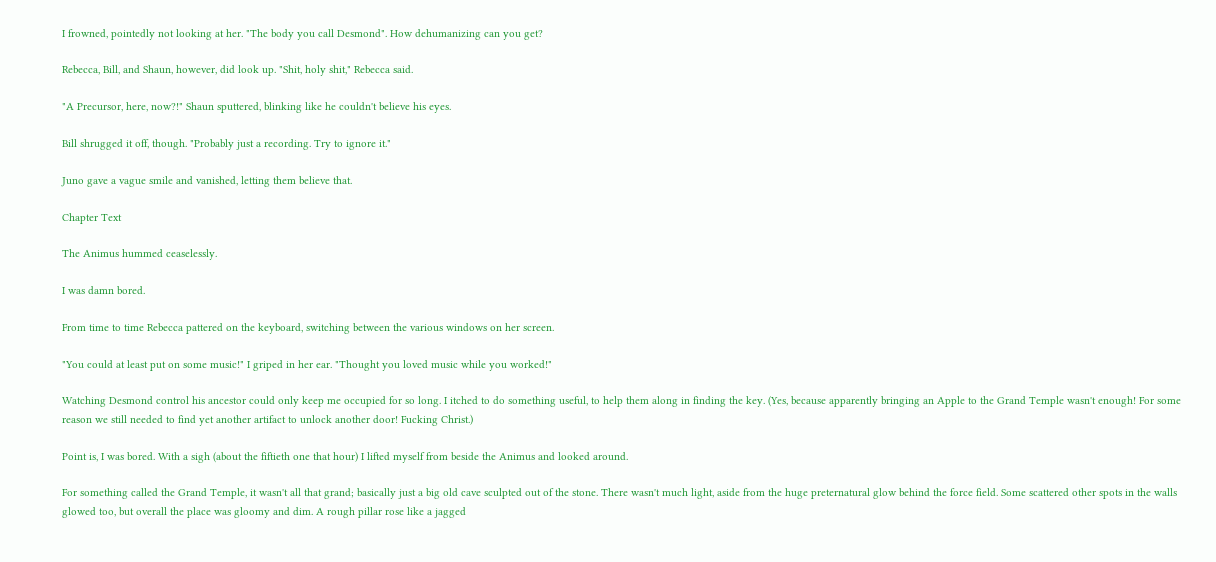I frowned, pointedly not looking at her. "The body you call Desmond". How dehumanizing can you get?

Rebecca, Bill, and Shaun, however, did look up. "Shit, holy shit," Rebecca said.

"A Precursor, here, now?!" Shaun sputtered, blinking like he couldn't believe his eyes.

Bill shrugged it off, though. "Probably just a recording. Try to ignore it."

Juno gave a vague smile and vanished, letting them believe that.

Chapter Text

The Animus hummed ceaselessly.

I was damn bored.

From time to time Rebecca pattered on the keyboard, switching between the various windows on her screen.

"You could at least put on some music!" I griped in her ear. "Thought you loved music while you worked!"

Watching Desmond control his ancestor could only keep me occupied for so long. I itched to do something useful, to help them along in finding the key. (Yes, because apparently bringing an Apple to the Grand Temple wasn't enough! For some reason we still needed to find yet another artifact to unlock another door! Fucking Christ.)

Point is, I was bored. With a sigh (about the fiftieth one that hour) I lifted myself from beside the Animus and looked around.

For something called the Grand Temple, it wasn't all that grand; basically just a big old cave sculpted out of the stone. There wasn't much light, aside from the huge preternatural glow behind the force field. Some scattered other spots in the walls glowed too, but overall the place was gloomy and dim. A rough pillar rose like a jagged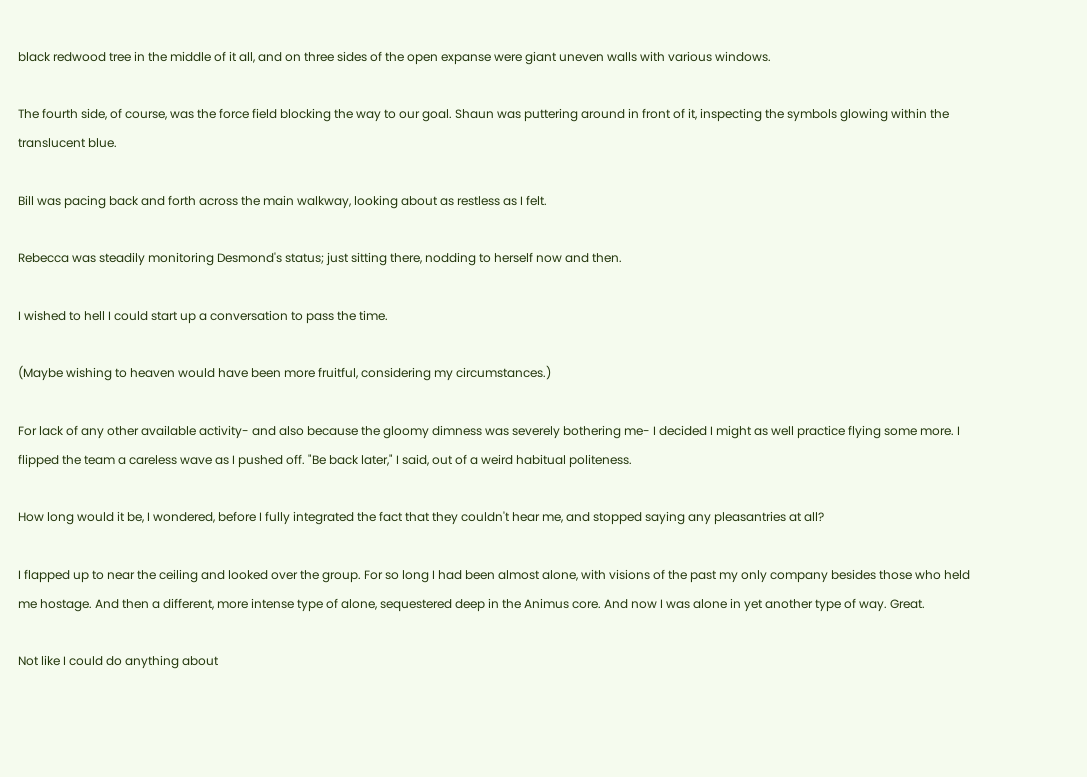black redwood tree in the middle of it all, and on three sides of the open expanse were giant uneven walls with various windows.

The fourth side, of course, was the force field blocking the way to our goal. Shaun was puttering around in front of it, inspecting the symbols glowing within the translucent blue.

Bill was pacing back and forth across the main walkway, looking about as restless as I felt.

Rebecca was steadily monitoring Desmond's status; just sitting there, nodding to herself now and then.

I wished to hell I could start up a conversation to pass the time.

(Maybe wishing to heaven would have been more fruitful, considering my circumstances.)

For lack of any other available activity- and also because the gloomy dimness was severely bothering me- I decided I might as well practice flying some more. I flipped the team a careless wave as I pushed off. "Be back later," I said, out of a weird habitual politeness.

How long would it be, I wondered, before I fully integrated the fact that they couldn't hear me, and stopped saying any pleasantries at all?

I flapped up to near the ceiling and looked over the group. For so long I had been almost alone, with visions of the past my only company besides those who held me hostage. And then a different, more intense type of alone, sequestered deep in the Animus core. And now I was alone in yet another type of way. Great.

Not like I could do anything about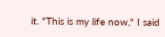it. "This is my life now," I said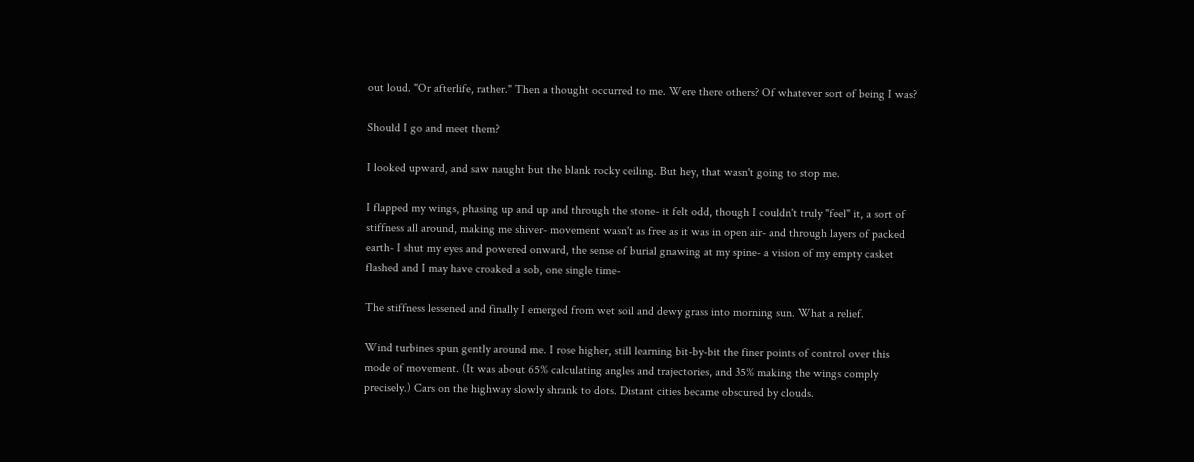out loud. "Or afterlife, rather." Then a thought occurred to me. Were there others? Of whatever sort of being I was?

Should I go and meet them?

I looked upward, and saw naught but the blank rocky ceiling. But hey, that wasn't going to stop me.

I flapped my wings, phasing up and up and through the stone- it felt odd, though I couldn't truly "feel" it, a sort of stiffness all around, making me shiver- movement wasn't as free as it was in open air- and through layers of packed earth- I shut my eyes and powered onward, the sense of burial gnawing at my spine- a vision of my empty casket flashed and I may have croaked a sob, one single time-

The stiffness lessened and finally I emerged from wet soil and dewy grass into morning sun. What a relief.

Wind turbines spun gently around me. I rose higher, still learning bit-by-bit the finer points of control over this mode of movement. (It was about 65% calculating angles and trajectories, and 35% making the wings comply precisely.) Cars on the highway slowly shrank to dots. Distant cities became obscured by clouds.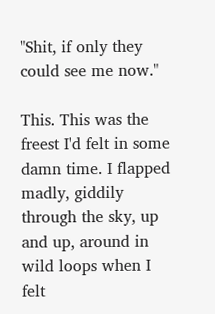"Shit, if only they could see me now."

This. This was the freest I'd felt in some damn time. I flapped madly, giddily through the sky, up and up, around in wild loops when I felt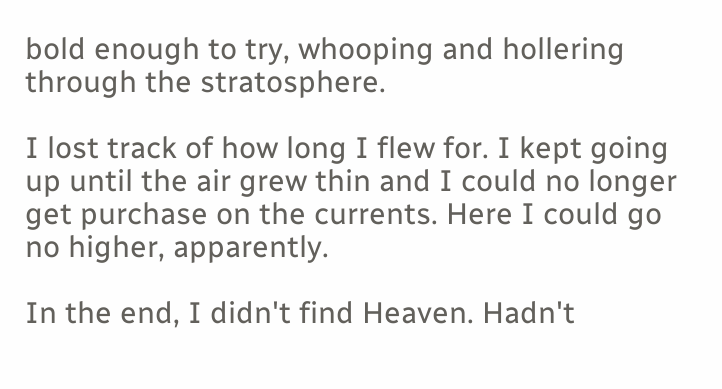bold enough to try, whooping and hollering through the stratosphere.

I lost track of how long I flew for. I kept going up until the air grew thin and I could no longer get purchase on the currents. Here I could go no higher, apparently.

In the end, I didn't find Heaven. Hadn't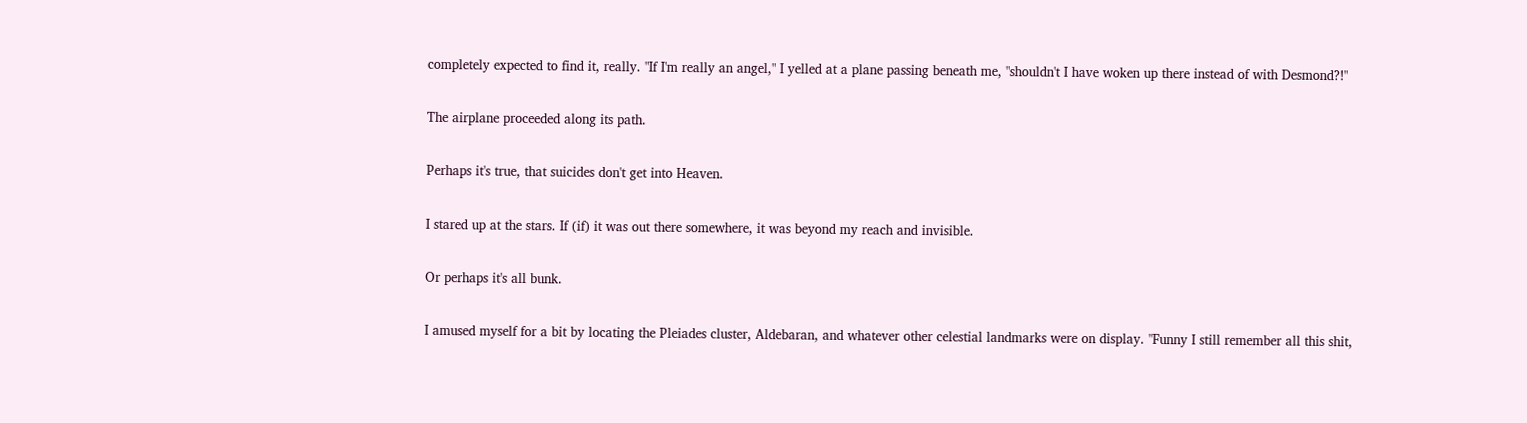completely expected to find it, really. "If I'm really an angel," I yelled at a plane passing beneath me, "shouldn't I have woken up there instead of with Desmond?!"

The airplane proceeded along its path.

Perhaps it's true, that suicides don't get into Heaven.

I stared up at the stars. If (if) it was out there somewhere, it was beyond my reach and invisible.

Or perhaps it's all bunk.

I amused myself for a bit by locating the Pleiades cluster, Aldebaran, and whatever other celestial landmarks were on display. "Funny I still remember all this shit,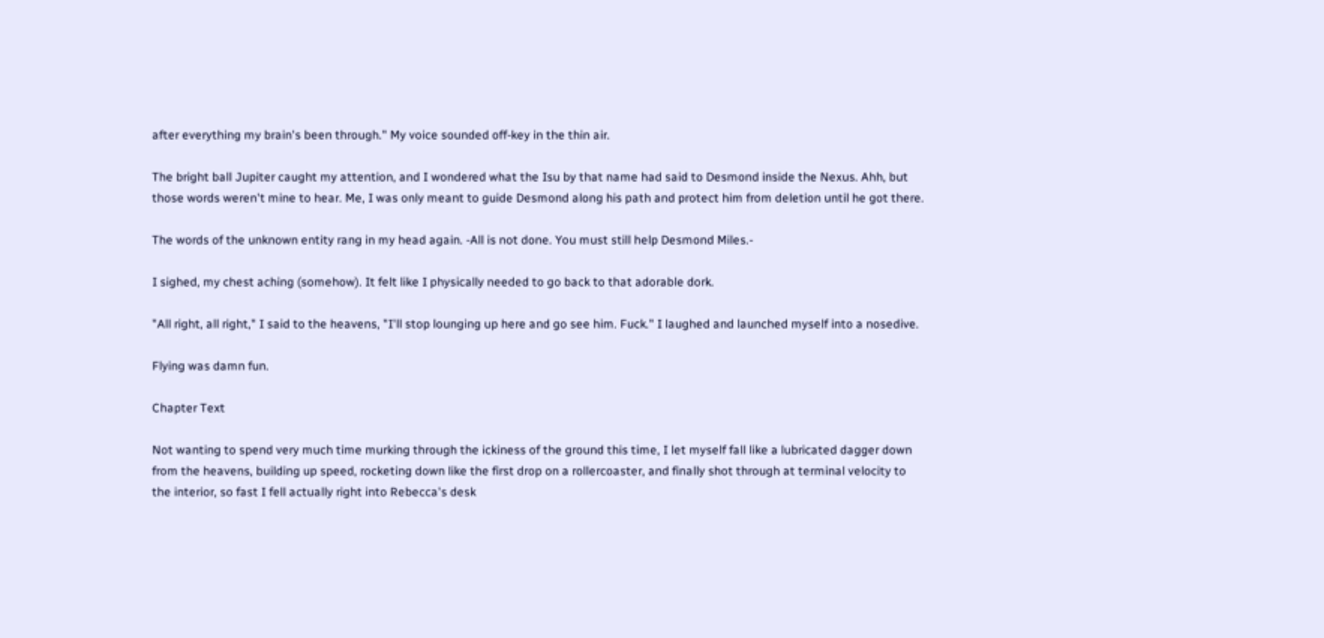after everything my brain's been through." My voice sounded off-key in the thin air.

The bright ball Jupiter caught my attention, and I wondered what the Isu by that name had said to Desmond inside the Nexus. Ahh, but those words weren't mine to hear. Me, I was only meant to guide Desmond along his path and protect him from deletion until he got there.

The words of the unknown entity rang in my head again. -All is not done. You must still help Desmond Miles.-

I sighed, my chest aching (somehow). It felt like I physically needed to go back to that adorable dork.

"All right, all right," I said to the heavens, "I'll stop lounging up here and go see him. Fuck." I laughed and launched myself into a nosedive.

Flying was damn fun.

Chapter Text

Not wanting to spend very much time murking through the ickiness of the ground this time, I let myself fall like a lubricated dagger down from the heavens, building up speed, rocketing down like the first drop on a rollercoaster, and finally shot through at terminal velocity to the interior, so fast I fell actually right into Rebecca's desk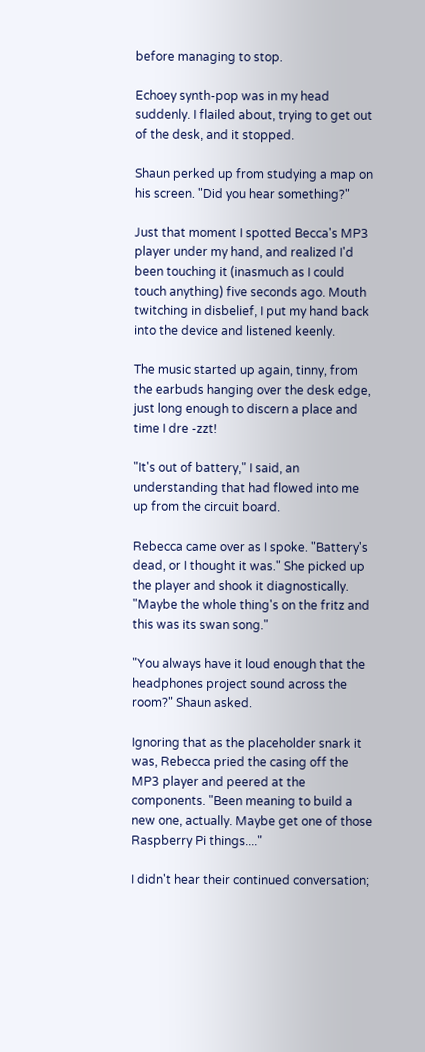before managing to stop.

Echoey synth-pop was in my head suddenly. I flailed about, trying to get out of the desk, and it stopped.

Shaun perked up from studying a map on his screen. "Did you hear something?"

Just that moment I spotted Becca's MP3 player under my hand, and realized I'd been touching it (inasmuch as I could touch anything) five seconds ago. Mouth twitching in disbelief, I put my hand back into the device and listened keenly.

The music started up again, tinny, from the earbuds hanging over the desk edge, just long enough to discern a place and time I dre -zzt!

"It's out of battery," I said, an understanding that had flowed into me up from the circuit board.

Rebecca came over as I spoke. "Battery's dead, or I thought it was." She picked up the player and shook it diagnostically. "Maybe the whole thing's on the fritz and this was its swan song."

"You always have it loud enough that the headphones project sound across the room?" Shaun asked.

Ignoring that as the placeholder snark it was, Rebecca pried the casing off the MP3 player and peered at the components. "Been meaning to build a new one, actually. Maybe get one of those Raspberry Pi things...."

I didn't hear their continued conversation;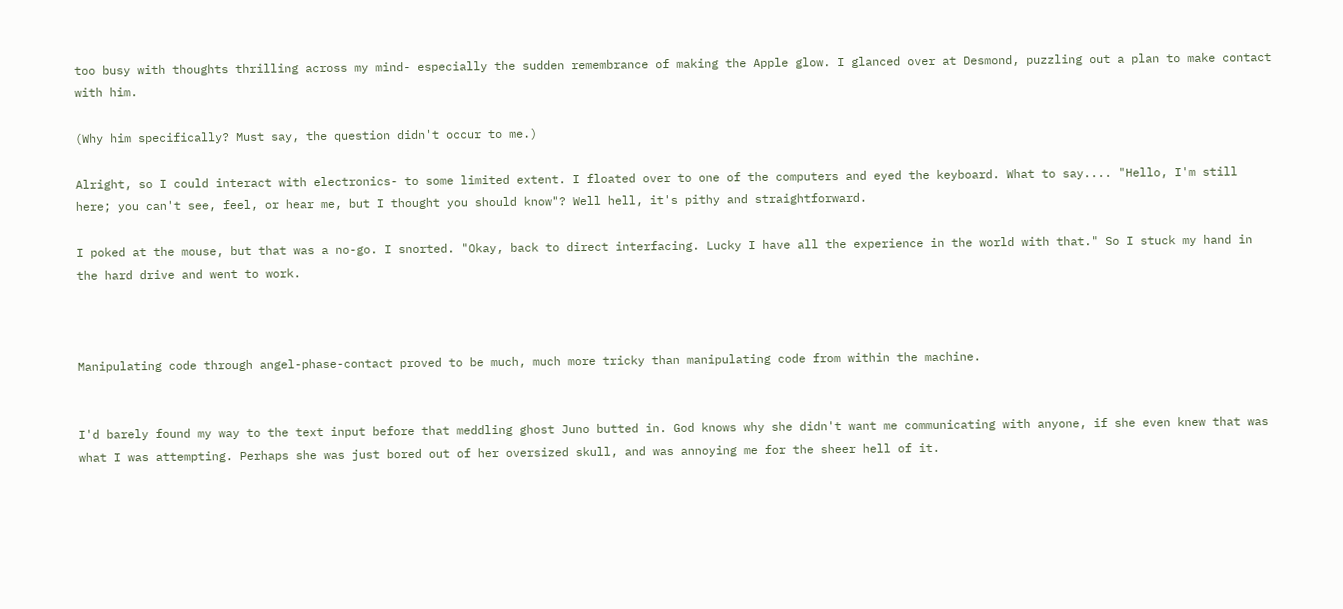too busy with thoughts thrilling across my mind- especially the sudden remembrance of making the Apple glow. I glanced over at Desmond, puzzling out a plan to make contact with him.

(Why him specifically? Must say, the question didn't occur to me.)

Alright, so I could interact with electronics- to some limited extent. I floated over to one of the computers and eyed the keyboard. What to say.... "Hello, I'm still here; you can't see, feel, or hear me, but I thought you should know"? Well hell, it's pithy and straightforward.

I poked at the mouse, but that was a no-go. I snorted. "Okay, back to direct interfacing. Lucky I have all the experience in the world with that." So I stuck my hand in the hard drive and went to work.



Manipulating code through angel-phase-contact proved to be much, much more tricky than manipulating code from within the machine.


I'd barely found my way to the text input before that meddling ghost Juno butted in. God knows why she didn't want me communicating with anyone, if she even knew that was what I was attempting. Perhaps she was just bored out of her oversized skull, and was annoying me for the sheer hell of it.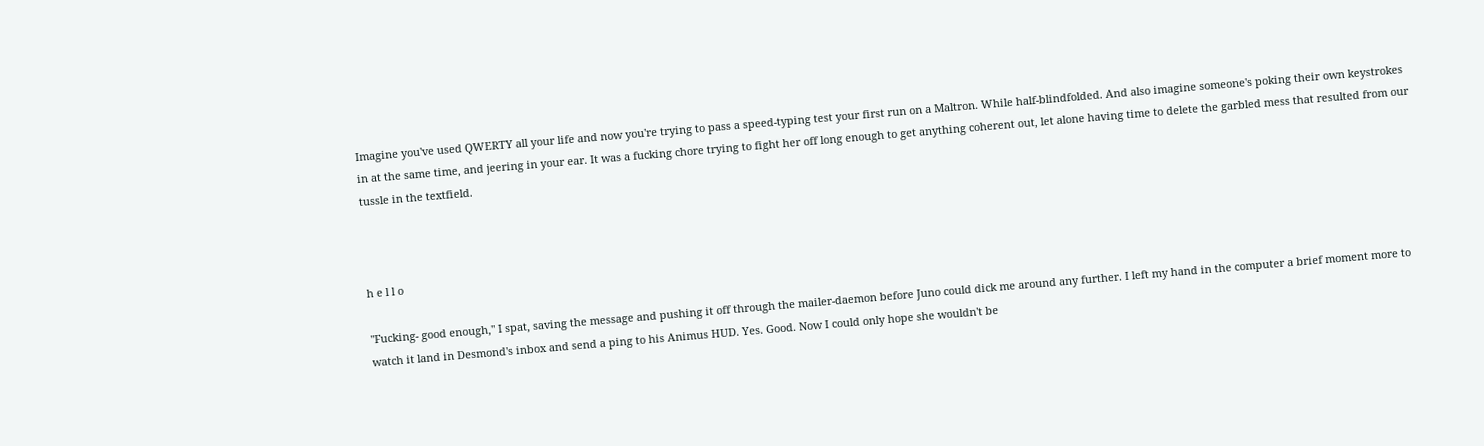Imagine you've used QWERTY all your life and now you're trying to pass a speed-typing test your first run on a Maltron. While half-blindfolded. And also imagine someone's poking their own keystrokes in at the same time, and jeering in your ear. It was a fucking chore trying to fight her off long enough to get anything coherent out, let alone having time to delete the garbled mess that resulted from our tussle in the textfield.



h e l l o

"Fucking- good enough," I spat, saving the message and pushing it off through the mailer-daemon before Juno could dick me around any further. I left my hand in the computer a brief moment more to watch it land in Desmond's inbox and send a ping to his Animus HUD. Yes. Good. Now I could only hope she wouldn't be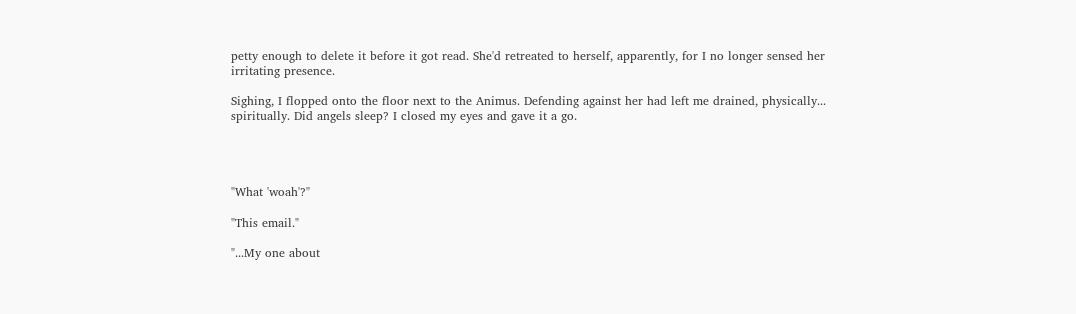petty enough to delete it before it got read. She'd retreated to herself, apparently, for I no longer sensed her irritating presence.

Sighing, I flopped onto the floor next to the Animus. Defending against her had left me drained, physically... spiritually. Did angels sleep? I closed my eyes and gave it a go.




"What 'woah'?"

"This email."

"...My one about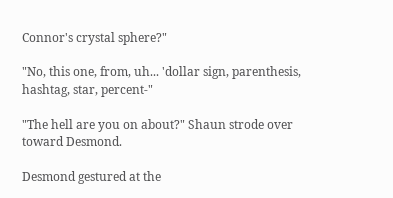Connor's crystal sphere?"

"No, this one, from, uh... 'dollar sign, parenthesis, hashtag, star, percent-"

"The hell are you on about?" Shaun strode over toward Desmond.

Desmond gestured at the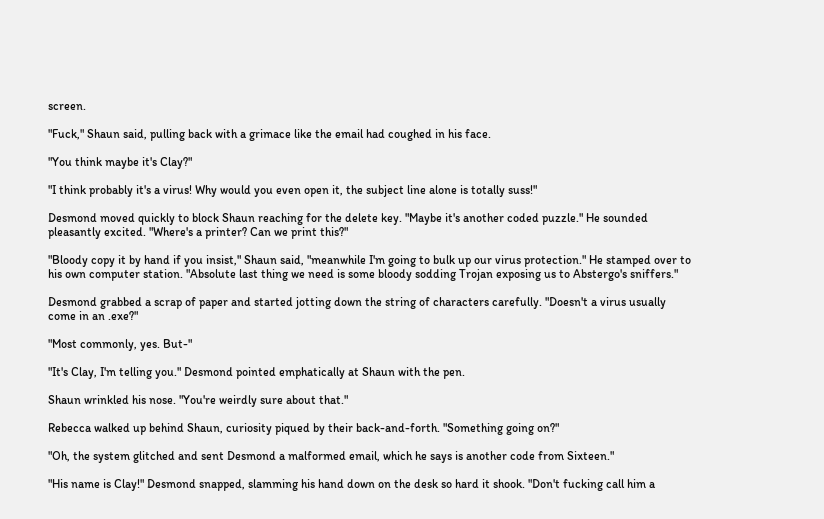screen.

"Fuck," Shaun said, pulling back with a grimace like the email had coughed in his face.

"You think maybe it's Clay?"

"I think probably it's a virus! Why would you even open it, the subject line alone is totally suss!"

Desmond moved quickly to block Shaun reaching for the delete key. "Maybe it's another coded puzzle." He sounded pleasantly excited. "Where's a printer? Can we print this?"

"Bloody copy it by hand if you insist," Shaun said, "meanwhile I'm going to bulk up our virus protection." He stamped over to his own computer station. "Absolute last thing we need is some bloody sodding Trojan exposing us to Abstergo's sniffers."

Desmond grabbed a scrap of paper and started jotting down the string of characters carefully. "Doesn't a virus usually come in an .exe?"

"Most commonly, yes. But-"

"It's Clay, I'm telling you." Desmond pointed emphatically at Shaun with the pen.

Shaun wrinkled his nose. "You're weirdly sure about that."

Rebecca walked up behind Shaun, curiosity piqued by their back-and-forth. "Something going on?"

"Oh, the system glitched and sent Desmond a malformed email, which he says is another code from Sixteen."

"His name is Clay!" Desmond snapped, slamming his hand down on the desk so hard it shook. "Don't fucking call him a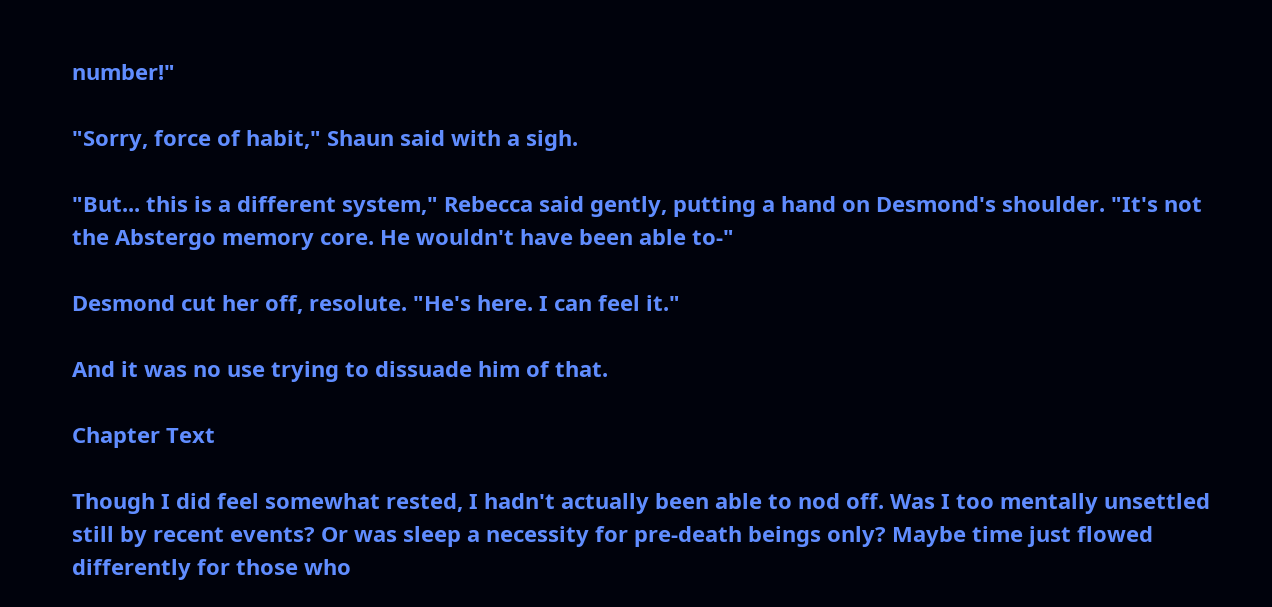number!"

"Sorry, force of habit," Shaun said with a sigh.

"But... this is a different system," Rebecca said gently, putting a hand on Desmond's shoulder. "It's not the Abstergo memory core. He wouldn't have been able to-"

Desmond cut her off, resolute. "He's here. I can feel it."

And it was no use trying to dissuade him of that.

Chapter Text

Though I did feel somewhat rested, I hadn't actually been able to nod off. Was I too mentally unsettled still by recent events? Or was sleep a necessity for pre-death beings only? Maybe time just flowed differently for those who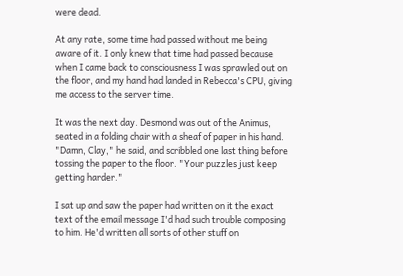were dead.

At any rate, some time had passed without me being aware of it. I only knew that time had passed because when I came back to consciousness I was sprawled out on the floor, and my hand had landed in Rebecca's CPU, giving me access to the server time.

It was the next day. Desmond was out of the Animus, seated in a folding chair with a sheaf of paper in his hand. "Damn, Clay," he said, and scribbled one last thing before tossing the paper to the floor. "Your puzzles just keep getting harder."

I sat up and saw the paper had written on it the exact text of the email message I'd had such trouble composing to him. He'd written all sorts of other stuff on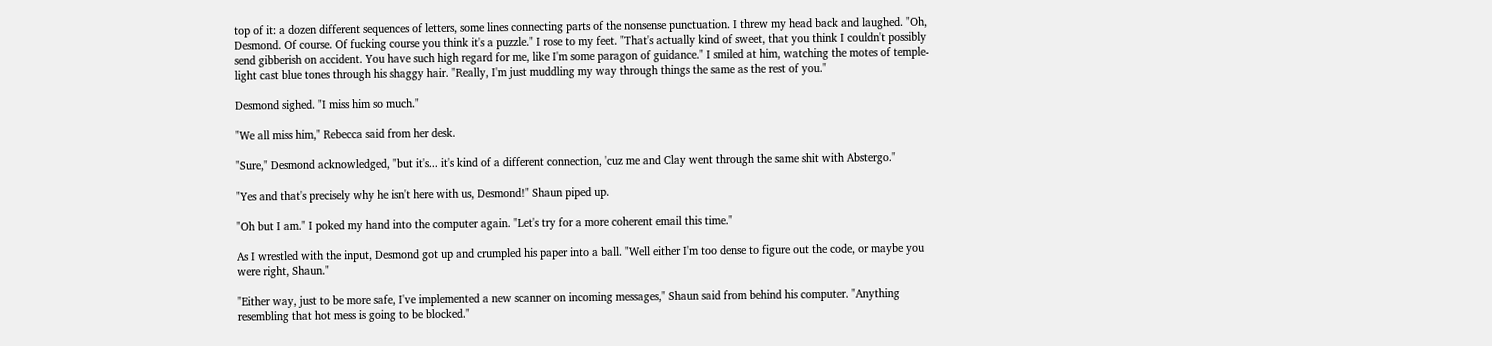top of it: a dozen different sequences of letters, some lines connecting parts of the nonsense punctuation. I threw my head back and laughed. "Oh, Desmond. Of course. Of fucking course you think it's a puzzle." I rose to my feet. "That's actually kind of sweet, that you think I couldn't possibly send gibberish on accident. You have such high regard for me, like I'm some paragon of guidance." I smiled at him, watching the motes of temple-light cast blue tones through his shaggy hair. "Really, I'm just muddling my way through things the same as the rest of you."

Desmond sighed. "I miss him so much."

"We all miss him," Rebecca said from her desk.

"Sure," Desmond acknowledged, "but it's... it's kind of a different connection, 'cuz me and Clay went through the same shit with Abstergo."

"Yes and that's precisely why he isn't here with us, Desmond!" Shaun piped up.

"Oh but I am." I poked my hand into the computer again. "Let's try for a more coherent email this time."

As I wrestled with the input, Desmond got up and crumpled his paper into a ball. "Well either I'm too dense to figure out the code, or maybe you were right, Shaun."

"Either way, just to be more safe, I've implemented a new scanner on incoming messages," Shaun said from behind his computer. "Anything resembling that hot mess is going to be blocked."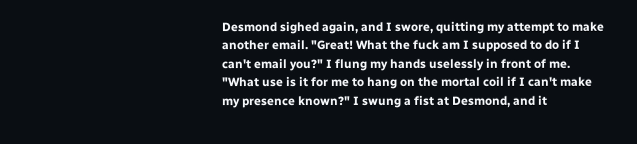Desmond sighed again, and I swore, quitting my attempt to make another email. "Great! What the fuck am I supposed to do if I can't email you?" I flung my hands uselessly in front of me. "What use is it for me to hang on the mortal coil if I can't make my presence known?" I swung a fist at Desmond, and it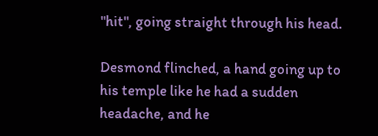"hit", going straight through his head.

Desmond flinched, a hand going up to his temple like he had a sudden headache, and he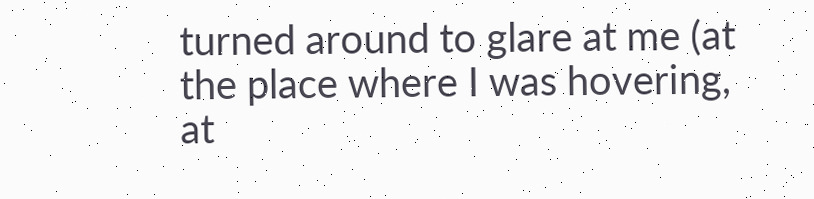turned around to glare at me (at the place where I was hovering, at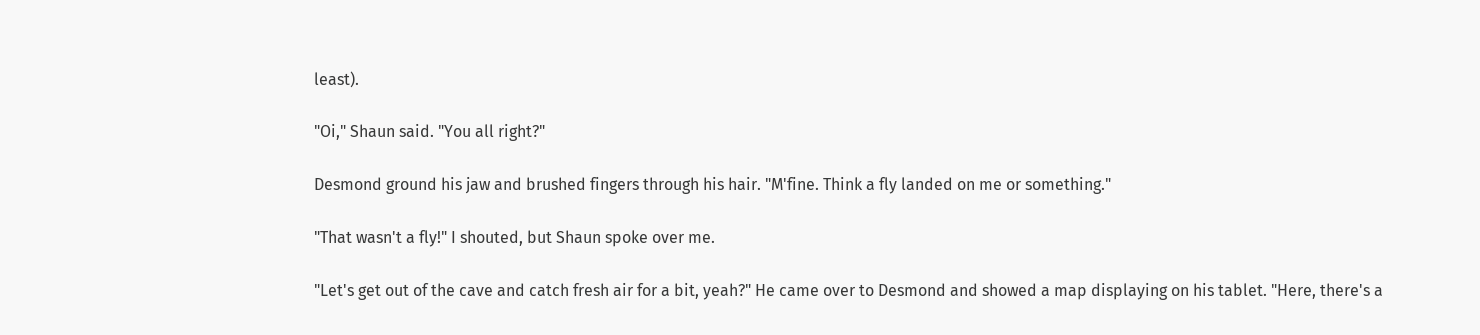least).

"Oi," Shaun said. "You all right?"

Desmond ground his jaw and brushed fingers through his hair. "M'fine. Think a fly landed on me or something."

"That wasn't a fly!" I shouted, but Shaun spoke over me.

"Let's get out of the cave and catch fresh air for a bit, yeah?" He came over to Desmond and showed a map displaying on his tablet. "Here, there's a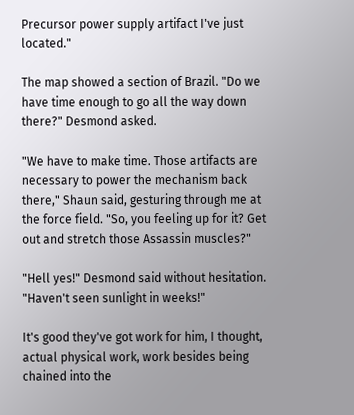Precursor power supply artifact I've just located."

The map showed a section of Brazil. "Do we have time enough to go all the way down there?" Desmond asked.

"We have to make time. Those artifacts are necessary to power the mechanism back there," Shaun said, gesturing through me at the force field. "So, you feeling up for it? Get out and stretch those Assassin muscles?"

"Hell yes!" Desmond said without hesitation. "Haven't seen sunlight in weeks!"

It's good they've got work for him, I thought, actual physical work, work besides being chained into the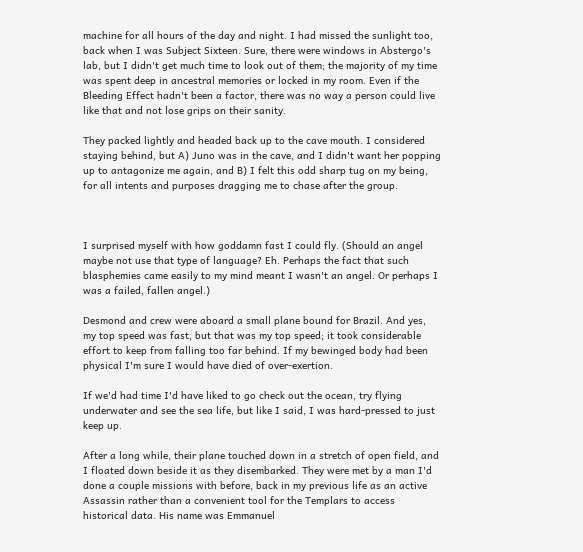machine for all hours of the day and night. I had missed the sunlight too, back when I was Subject Sixteen. Sure, there were windows in Abstergo's lab, but I didn't get much time to look out of them; the majority of my time was spent deep in ancestral memories or locked in my room. Even if the Bleeding Effect hadn't been a factor, there was no way a person could live like that and not lose grips on their sanity.

They packed lightly and headed back up to the cave mouth. I considered staying behind, but A) Juno was in the cave, and I didn't want her popping up to antagonize me again, and B) I felt this odd sharp tug on my being, for all intents and purposes dragging me to chase after the group.



I surprised myself with how goddamn fast I could fly. (Should an angel maybe not use that type of language? Eh. Perhaps the fact that such blasphemies came easily to my mind meant I wasn't an angel. Or perhaps I was a failed, fallen angel.)

Desmond and crew were aboard a small plane bound for Brazil. And yes, my top speed was fast, but that was my top speed; it took considerable effort to keep from falling too far behind. If my bewinged body had been physical I'm sure I would have died of over-exertion.

If we'd had time I'd have liked to go check out the ocean, try flying underwater and see the sea life, but like I said, I was hard-pressed to just keep up.

After a long while, their plane touched down in a stretch of open field, and I floated down beside it as they disembarked. They were met by a man I'd done a couple missions with before, back in my previous life as an active Assassin rather than a convenient tool for the Templars to access historical data. His name was Emmanuel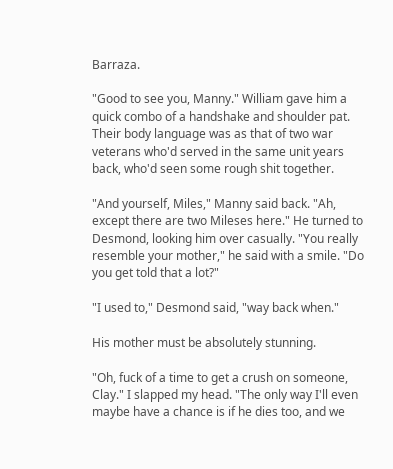Barraza.

"Good to see you, Manny." William gave him a quick combo of a handshake and shoulder pat. Their body language was as that of two war veterans who'd served in the same unit years back, who'd seen some rough shit together.

"And yourself, Miles," Manny said back. "Ah, except there are two Mileses here." He turned to Desmond, looking him over casually. "You really resemble your mother," he said with a smile. "Do you get told that a lot?"

"I used to," Desmond said, "way back when."

His mother must be absolutely stunning.

"Oh, fuck of a time to get a crush on someone, Clay." I slapped my head. "The only way I'll even maybe have a chance is if he dies too, and we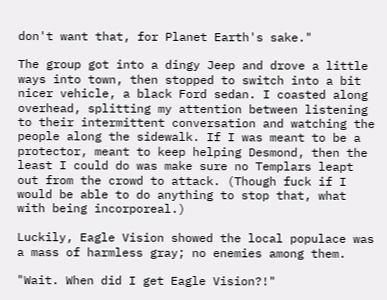don't want that, for Planet Earth's sake."

The group got into a dingy Jeep and drove a little ways into town, then stopped to switch into a bit nicer vehicle, a black Ford sedan. I coasted along overhead, splitting my attention between listening to their intermittent conversation and watching the people along the sidewalk. If I was meant to be a protector, meant to keep helping Desmond, then the least I could do was make sure no Templars leapt out from the crowd to attack. (Though fuck if I would be able to do anything to stop that, what with being incorporeal.)

Luckily, Eagle Vision showed the local populace was a mass of harmless gray; no enemies among them.

"Wait. When did I get Eagle Vision?!"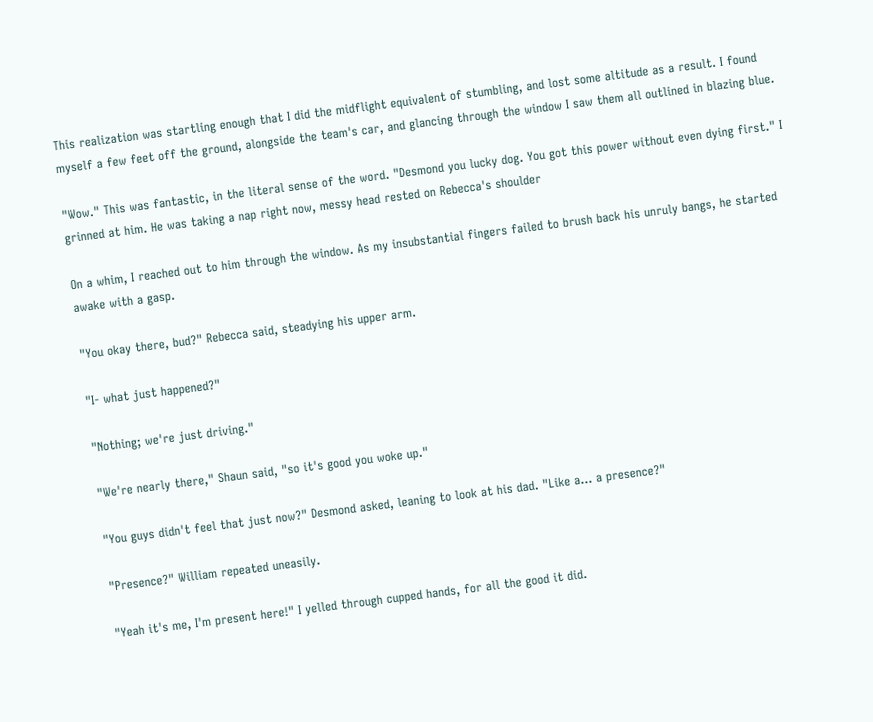This realization was startling enough that I did the midflight equivalent of stumbling, and lost some altitude as a result. I found myself a few feet off the ground, alongside the team's car, and glancing through the window I saw them all outlined in blazing blue.

"Wow." This was fantastic, in the literal sense of the word. "Desmond you lucky dog. You got this power without even dying first." I grinned at him. He was taking a nap right now, messy head rested on Rebecca's shoulder

On a whim, I reached out to him through the window. As my insubstantial fingers failed to brush back his unruly bangs, he started awake with a gasp.

"You okay there, bud?" Rebecca said, steadying his upper arm.

"I- what just happened?"

"Nothing; we're just driving."

"We're nearly there," Shaun said, "so it's good you woke up."

"You guys didn't feel that just now?" Desmond asked, leaning to look at his dad. "Like a... a presence?"

"Presence?" William repeated uneasily.

"Yeah it's me, I'm present here!" I yelled through cupped hands, for all the good it did.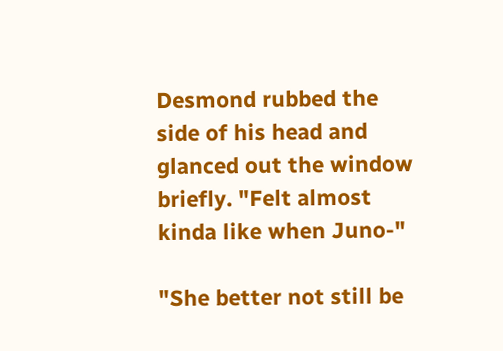Desmond rubbed the side of his head and glanced out the window briefly. "Felt almost kinda like when Juno-"

"She better not still be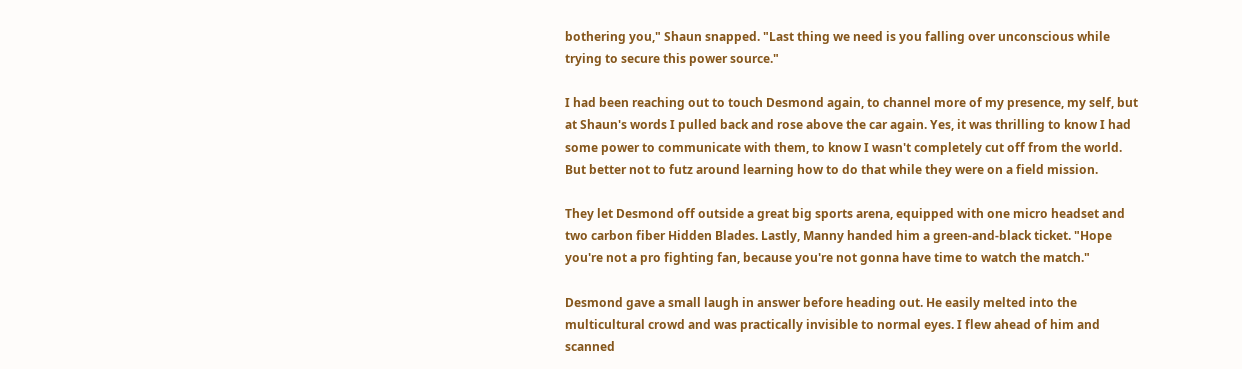bothering you," Shaun snapped. "Last thing we need is you falling over unconscious while trying to secure this power source."

I had been reaching out to touch Desmond again, to channel more of my presence, my self, but at Shaun's words I pulled back and rose above the car again. Yes, it was thrilling to know I had some power to communicate with them, to know I wasn't completely cut off from the world. But better not to futz around learning how to do that while they were on a field mission.

They let Desmond off outside a great big sports arena, equipped with one micro headset and two carbon fiber Hidden Blades. Lastly, Manny handed him a green-and-black ticket. "Hope you're not a pro fighting fan, because you're not gonna have time to watch the match."

Desmond gave a small laugh in answer before heading out. He easily melted into the multicultural crowd and was practically invisible to normal eyes. I flew ahead of him and scanned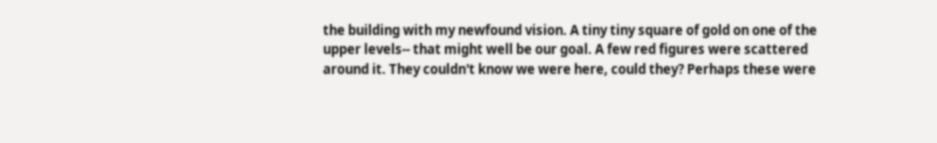the building with my newfound vision. A tiny tiny square of gold on one of the upper levels-- that might well be our goal. A few red figures were scattered around it. They couldn't know we were here, could they? Perhaps these were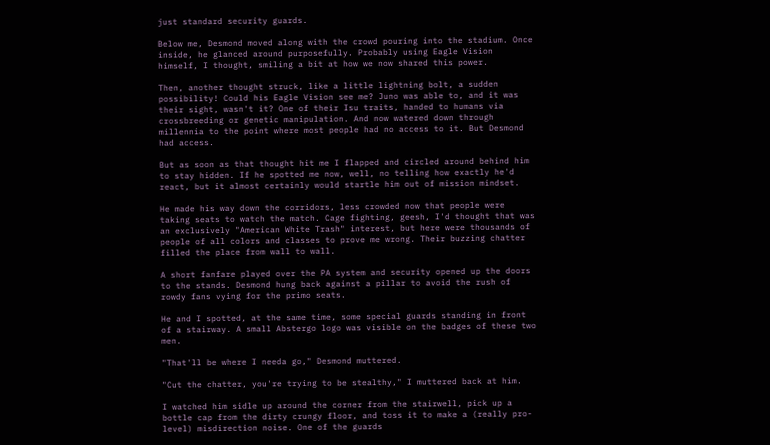just standard security guards.

Below me, Desmond moved along with the crowd pouring into the stadium. Once inside, he glanced around purposefully. Probably using Eagle Vision himself, I thought, smiling a bit at how we now shared this power.

Then, another thought struck, like a little lightning bolt, a sudden possibility! Could his Eagle Vision see me? Juno was able to, and it was their sight, wasn't it? One of their Isu traits, handed to humans via crossbreeding or genetic manipulation. And now watered down through millennia to the point where most people had no access to it. But Desmond had access.

But as soon as that thought hit me I flapped and circled around behind him to stay hidden. If he spotted me now, well, no telling how exactly he'd react, but it almost certainly would startle him out of mission mindset.

He made his way down the corridors, less crowded now that people were taking seats to watch the match. Cage fighting, geesh, I'd thought that was an exclusively "American White Trash" interest, but here were thousands of people of all colors and classes to prove me wrong. Their buzzing chatter filled the place from wall to wall.

A short fanfare played over the PA system and security opened up the doors to the stands. Desmond hung back against a pillar to avoid the rush of rowdy fans vying for the primo seats.

He and I spotted, at the same time, some special guards standing in front of a stairway. A small Abstergo logo was visible on the badges of these two men.

"That'll be where I needa go," Desmond muttered.

"Cut the chatter, you're trying to be stealthy," I muttered back at him.

I watched him sidle up around the corner from the stairwell, pick up a bottle cap from the dirty crungy floor, and toss it to make a (really pro-level) misdirection noise. One of the guards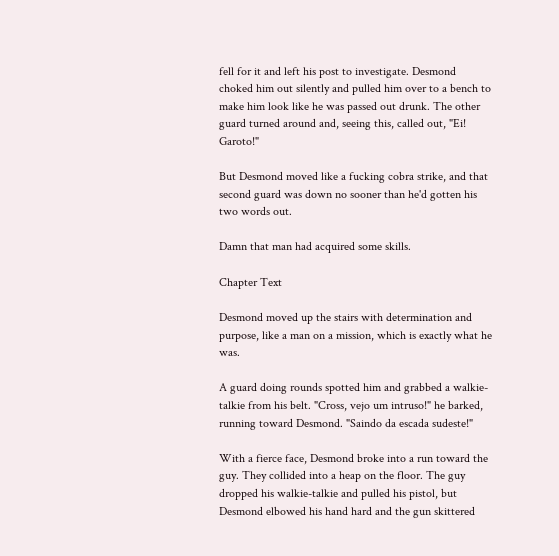fell for it and left his post to investigate. Desmond choked him out silently and pulled him over to a bench to make him look like he was passed out drunk. The other guard turned around and, seeing this, called out, "Ei! Garoto!"

But Desmond moved like a fucking cobra strike, and that second guard was down no sooner than he'd gotten his two words out.

Damn that man had acquired some skills.

Chapter Text

Desmond moved up the stairs with determination and purpose, like a man on a mission, which is exactly what he was.

A guard doing rounds spotted him and grabbed a walkie-talkie from his belt. "Cross, vejo um intruso!" he barked, running toward Desmond. "Saindo da escada sudeste!"

With a fierce face, Desmond broke into a run toward the guy. They collided into a heap on the floor. The guy dropped his walkie-talkie and pulled his pistol, but Desmond elbowed his hand hard and the gun skittered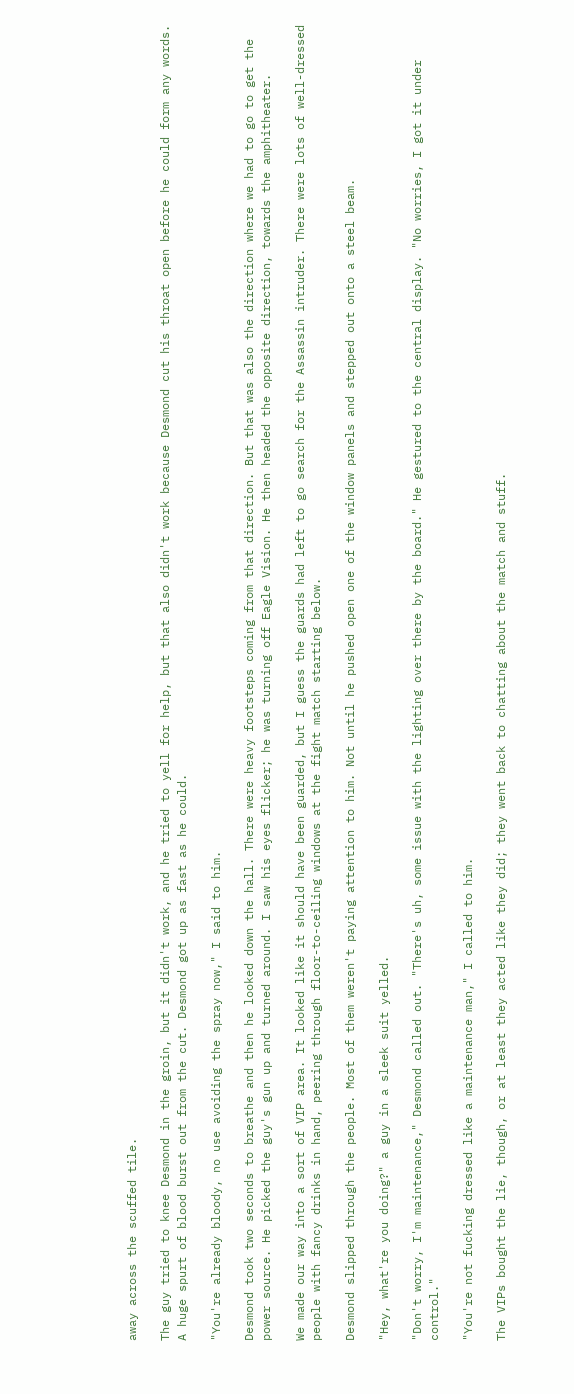away across the scuffed tile.

The guy tried to knee Desmond in the groin, but it didn't work, and he tried to yell for help, but that also didn't work because Desmond cut his throat open before he could form any words. A huge spurt of blood burst out from the cut. Desmond got up as fast as he could.

"You're already bloody, no use avoiding the spray now," I said to him.

Desmond took two seconds to breathe and then he looked down the hall. There were heavy footsteps coming from that direction. But that was also the direction where we had to go to get the power source. He picked the guy's gun up and turned around. I saw his eyes flicker; he was turning off Eagle Vision. He then headed the opposite direction, towards the amphitheater.

We made our way into a sort of VIP area. It looked like it should have been guarded, but I guess the guards had left to go search for the Assassin intruder. There were lots of well-dressed people with fancy drinks in hand, peering through floor-to-ceiling windows at the fight match starting below.

Desmond slipped through the people. Most of them weren't paying attention to him. Not until he pushed open one of the window panels and stepped out onto a steel beam.

"Hey, what're you doing?" a guy in a sleek suit yelled.

"Don't worry, I'm maintenance," Desmond called out. "There's uh, some issue with the lighting over there by the board." He gestured to the central display. "No worries, I got it under control."

"You're not fucking dressed like a maintenance man," I called to him.

The VIPs bought the lie, though, or at least they acted like they did; they went back to chatting about the match and stuff.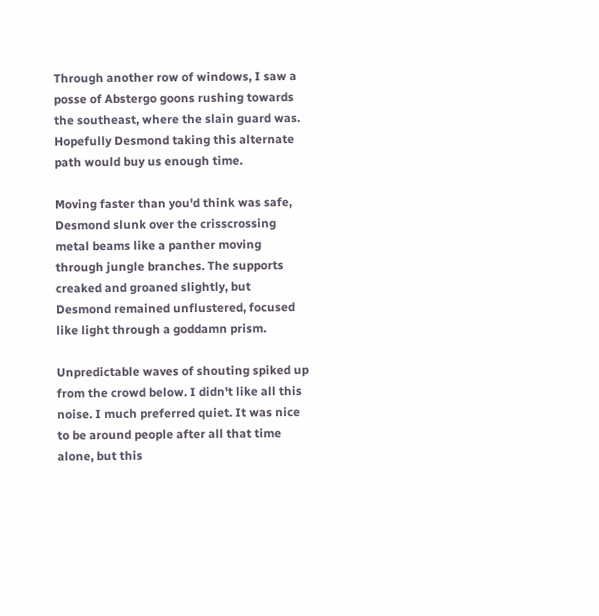Through another row of windows, I saw a posse of Abstergo goons rushing towards the southeast, where the slain guard was. Hopefully Desmond taking this alternate path would buy us enough time.

Moving faster than you'd think was safe, Desmond slunk over the crisscrossing metal beams like a panther moving through jungle branches. The supports creaked and groaned slightly, but Desmond remained unflustered, focused like light through a goddamn prism.

Unpredictable waves of shouting spiked up from the crowd below. I didn't like all this noise. I much preferred quiet. It was nice to be around people after all that time alone, but this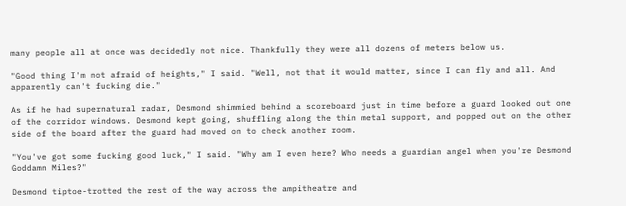many people all at once was decidedly not nice. Thankfully they were all dozens of meters below us.

"Good thing I'm not afraid of heights," I said. "Well, not that it would matter, since I can fly and all. And apparently can't fucking die."

As if he had supernatural radar, Desmond shimmied behind a scoreboard just in time before a guard looked out one of the corridor windows. Desmond kept going, shuffling along the thin metal support, and popped out on the other side of the board after the guard had moved on to check another room.

"You've got some fucking good luck," I said. "Why am I even here? Who needs a guardian angel when you're Desmond Goddamn Miles?"

Desmond tiptoe-trotted the rest of the way across the ampitheatre and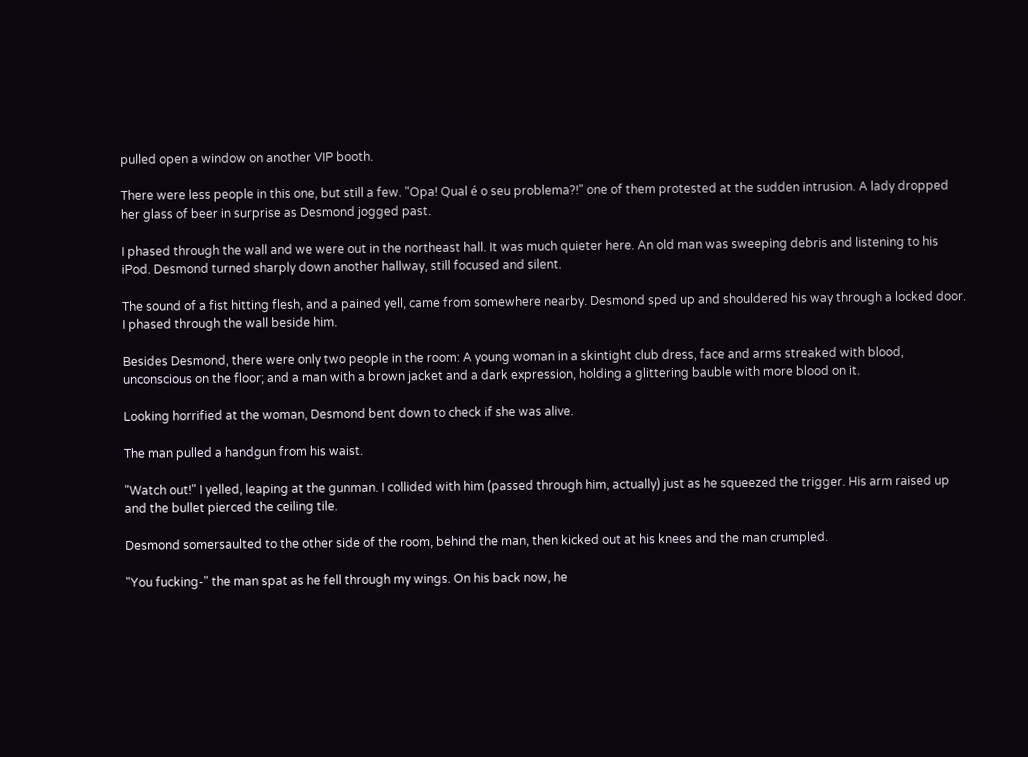pulled open a window on another VIP booth.

There were less people in this one, but still a few. "Opa! Qual é o seu problema?!" one of them protested at the sudden intrusion. A lady dropped her glass of beer in surprise as Desmond jogged past.

I phased through the wall and we were out in the northeast hall. It was much quieter here. An old man was sweeping debris and listening to his iPod. Desmond turned sharply down another hallway, still focused and silent.

The sound of a fist hitting flesh, and a pained yell, came from somewhere nearby. Desmond sped up and shouldered his way through a locked door. I phased through the wall beside him.

Besides Desmond, there were only two people in the room: A young woman in a skintight club dress, face and arms streaked with blood, unconscious on the floor; and a man with a brown jacket and a dark expression, holding a glittering bauble with more blood on it.

Looking horrified at the woman, Desmond bent down to check if she was alive.

The man pulled a handgun from his waist.

"Watch out!" I yelled, leaping at the gunman. I collided with him (passed through him, actually) just as he squeezed the trigger. His arm raised up and the bullet pierced the ceiling tile.

Desmond somersaulted to the other side of the room, behind the man, then kicked out at his knees and the man crumpled.

"You fucking-" the man spat as he fell through my wings. On his back now, he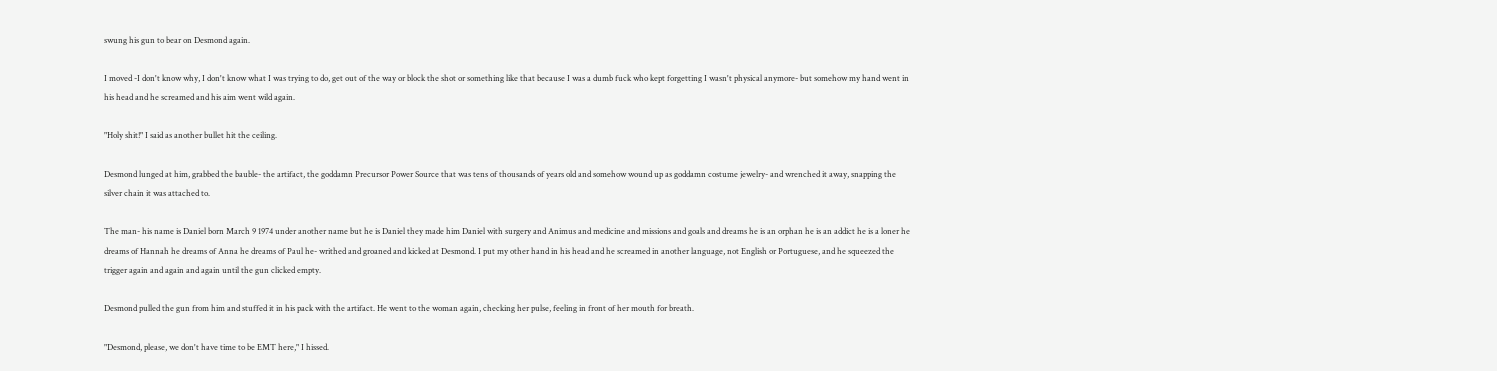swung his gun to bear on Desmond again.

I moved -I don't know why, I don't know what I was trying to do, get out of the way or block the shot or something like that because I was a dumb fuck who kept forgetting I wasn't physical anymore- but somehow my hand went in his head and he screamed and his aim went wild again.

"Holy shit!" I said as another bullet hit the ceiling.

Desmond lunged at him, grabbed the bauble- the artifact, the goddamn Precursor Power Source that was tens of thousands of years old and somehow wound up as goddamn costume jewelry- and wrenched it away, snapping the silver chain it was attached to.

The man- his name is Daniel born March 9 1974 under another name but he is Daniel they made him Daniel with surgery and Animus and medicine and missions and goals and dreams he is an orphan he is an addict he is a loner he dreams of Hannah he dreams of Anna he dreams of Paul he- writhed and groaned and kicked at Desmond. I put my other hand in his head and he screamed in another language, not English or Portuguese, and he squeezed the trigger again and again and again until the gun clicked empty.

Desmond pulled the gun from him and stuffed it in his pack with the artifact. He went to the woman again, checking her pulse, feeling in front of her mouth for breath.

"Desmond, please, we don't have time to be EMT here," I hissed.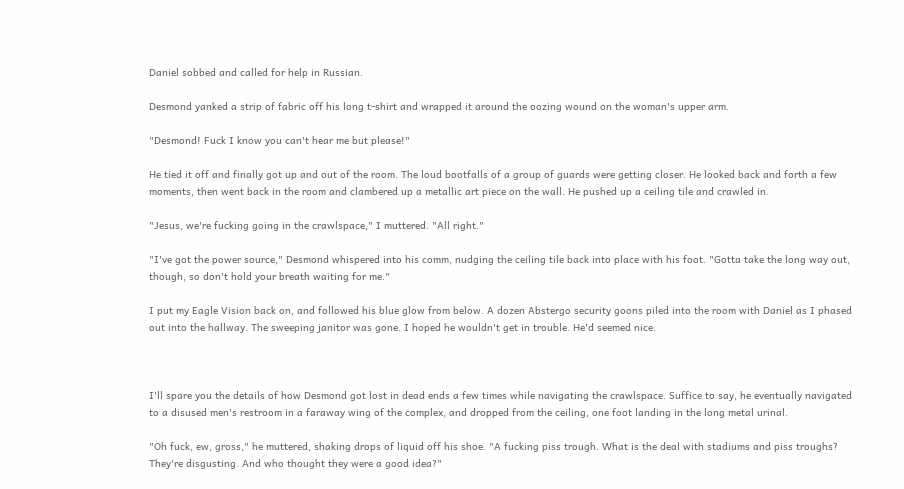Daniel sobbed and called for help in Russian.

Desmond yanked a strip of fabric off his long t-shirt and wrapped it around the oozing wound on the woman's upper arm.

"Desmond! Fuck I know you can't hear me but please!"

He tied it off and finally got up and out of the room. The loud bootfalls of a group of guards were getting closer. He looked back and forth a few moments, then went back in the room and clambered up a metallic art piece on the wall. He pushed up a ceiling tile and crawled in.

"Jesus, we're fucking going in the crawlspace," I muttered. "All right."

"I've got the power source," Desmond whispered into his comm, nudging the ceiling tile back into place with his foot. "Gotta take the long way out, though, so don't hold your breath waiting for me."

I put my Eagle Vision back on, and followed his blue glow from below. A dozen Abstergo security goons piled into the room with Daniel as I phased out into the hallway. The sweeping janitor was gone. I hoped he wouldn't get in trouble. He'd seemed nice.



I'll spare you the details of how Desmond got lost in dead ends a few times while navigating the crawlspace. Suffice to say, he eventually navigated to a disused men's restroom in a faraway wing of the complex, and dropped from the ceiling, one foot landing in the long metal urinal.

"Oh fuck, ew, gross," he muttered, shaking drops of liquid off his shoe. "A fucking piss trough. What is the deal with stadiums and piss troughs? They're disgusting. And who thought they were a good idea?"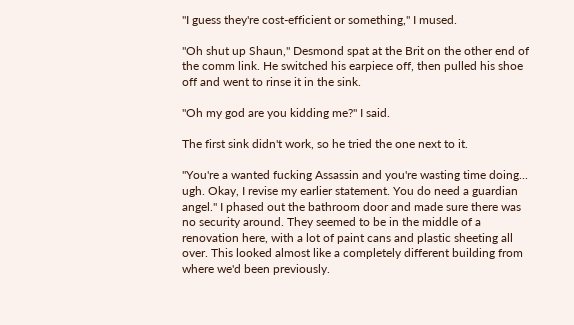"I guess they're cost-efficient or something," I mused.

"Oh shut up Shaun," Desmond spat at the Brit on the other end of the comm link. He switched his earpiece off, then pulled his shoe off and went to rinse it in the sink.

"Oh my god are you kidding me?" I said.

The first sink didn't work, so he tried the one next to it.

"You're a wanted fucking Assassin and you're wasting time doing... ugh. Okay, I revise my earlier statement. You do need a guardian angel." I phased out the bathroom door and made sure there was no security around. They seemed to be in the middle of a renovation here, with a lot of paint cans and plastic sheeting all over. This looked almost like a completely different building from where we'd been previously.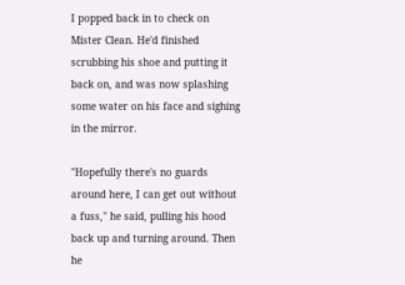I popped back in to check on Mister Clean. He'd finished scrubbing his shoe and putting it back on, and was now splashing some water on his face and sighing in the mirror.

"Hopefully there's no guards around here, I can get out without a fuss," he said, pulling his hood back up and turning around. Then he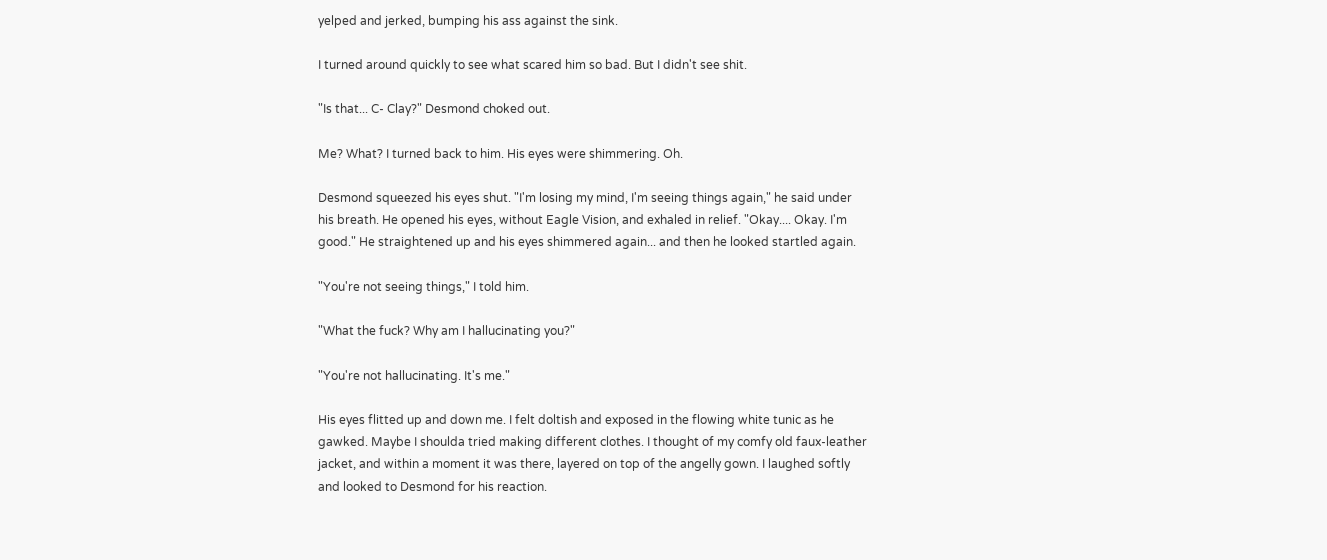yelped and jerked, bumping his ass against the sink.

I turned around quickly to see what scared him so bad. But I didn't see shit.

"Is that... C- Clay?" Desmond choked out.

Me? What? I turned back to him. His eyes were shimmering. Oh.

Desmond squeezed his eyes shut. "I'm losing my mind, I'm seeing things again," he said under his breath. He opened his eyes, without Eagle Vision, and exhaled in relief. "Okay.... Okay. I'm good." He straightened up and his eyes shimmered again... and then he looked startled again.

"You're not seeing things," I told him.

"What the fuck? Why am I hallucinating you?"

"You're not hallucinating. It's me."

His eyes flitted up and down me. I felt doltish and exposed in the flowing white tunic as he gawked. Maybe I shoulda tried making different clothes. I thought of my comfy old faux-leather jacket, and within a moment it was there, layered on top of the angelly gown. I laughed softly and looked to Desmond for his reaction.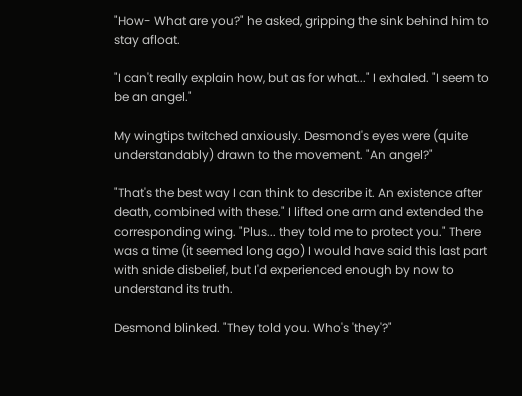"How- What are you?" he asked, gripping the sink behind him to stay afloat.

"I can't really explain how, but as for what..." I exhaled. "I seem to be an angel."

My wingtips twitched anxiously. Desmond's eyes were (quite understandably) drawn to the movement. "An angel?"

"That's the best way I can think to describe it. An existence after death, combined with these." I lifted one arm and extended the corresponding wing. "Plus... they told me to protect you." There was a time (it seemed long ago) I would have said this last part with snide disbelief, but I'd experienced enough by now to understand its truth.

Desmond blinked. "They told you. Who's 'they'?"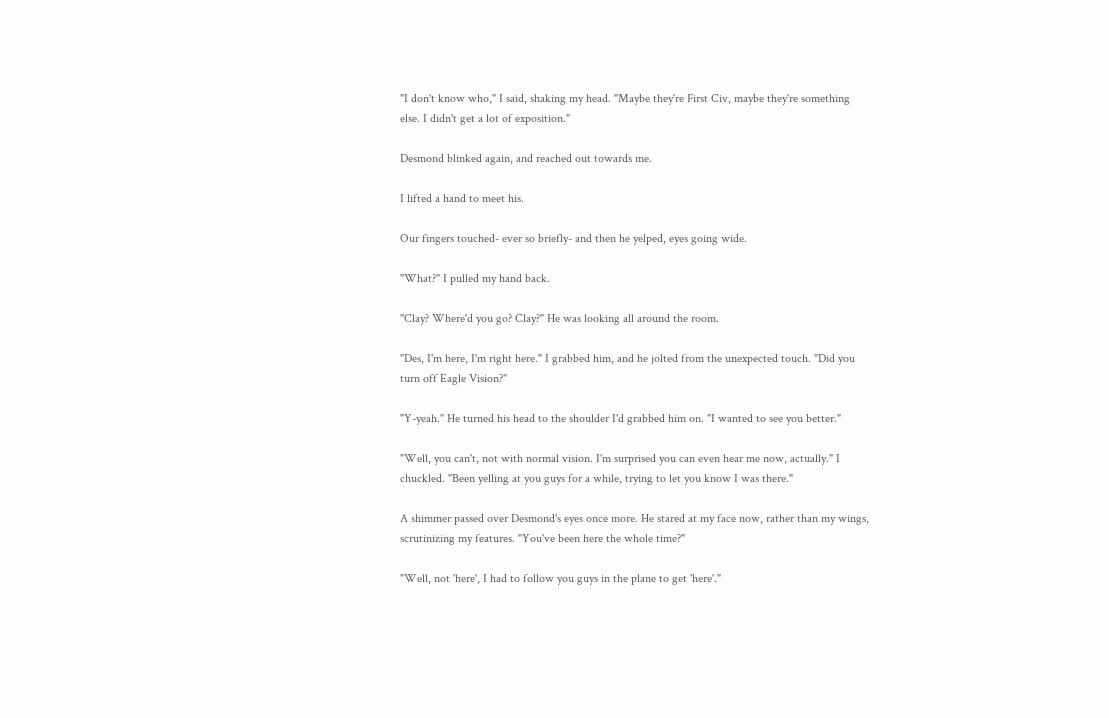"I don't know who," I said, shaking my head. "Maybe they're First Civ, maybe they're something else. I didn't get a lot of exposition."

Desmond blinked again, and reached out towards me.

I lifted a hand to meet his.

Our fingers touched- ever so briefly- and then he yelped, eyes going wide.

"What?" I pulled my hand back.

"Clay? Where'd you go? Clay?" He was looking all around the room.

"Des, I'm here, I'm right here." I grabbed him, and he jolted from the unexpected touch. "Did you turn off Eagle Vision?"

"Y-yeah." He turned his head to the shoulder I'd grabbed him on. "I wanted to see you better."

"Well, you can't, not with normal vision. I'm surprised you can even hear me now, actually." I chuckled. "Been yelling at you guys for a while, trying to let you know I was there."

A shimmer passed over Desmond's eyes once more. He stared at my face now, rather than my wings, scrutinizing my features. "You've been here the whole time?"

"Well, not 'here', I had to follow you guys in the plane to get 'here'."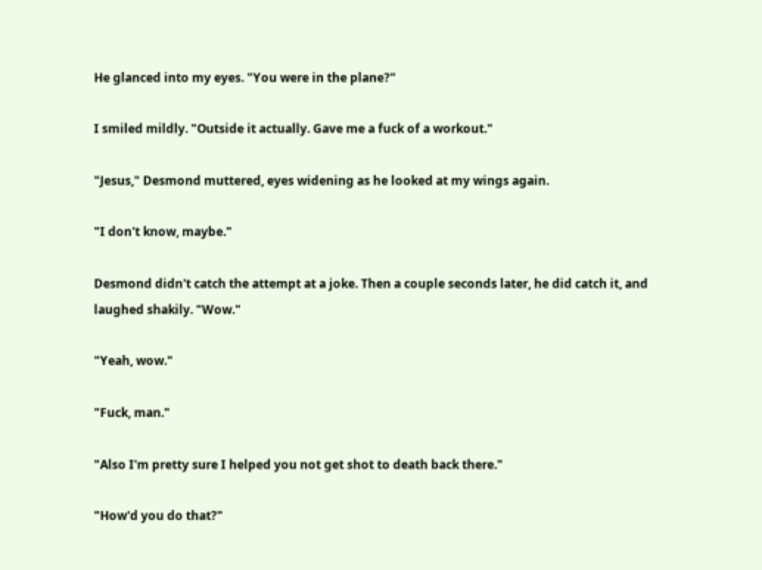He glanced into my eyes. "You were in the plane?"

I smiled mildly. "Outside it actually. Gave me a fuck of a workout."

"Jesus," Desmond muttered, eyes widening as he looked at my wings again.

"I don't know, maybe."

Desmond didn't catch the attempt at a joke. Then a couple seconds later, he did catch it, and laughed shakily. "Wow."

"Yeah, wow."

"Fuck, man."

"Also I'm pretty sure I helped you not get shot to death back there."

"How'd you do that?"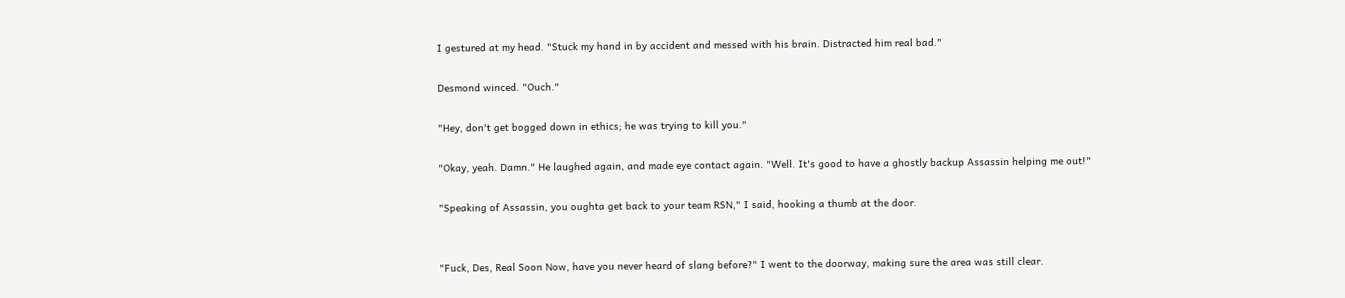I gestured at my head. "Stuck my hand in by accident and messed with his brain. Distracted him real bad."

Desmond winced. "Ouch."

"Hey, don't get bogged down in ethics; he was trying to kill you."

"Okay, yeah. Damn." He laughed again, and made eye contact again. "Well. It's good to have a ghostly backup Assassin helping me out!"

"Speaking of Assassin, you oughta get back to your team RSN," I said, hooking a thumb at the door.


"Fuck, Des, Real Soon Now, have you never heard of slang before?" I went to the doorway, making sure the area was still clear.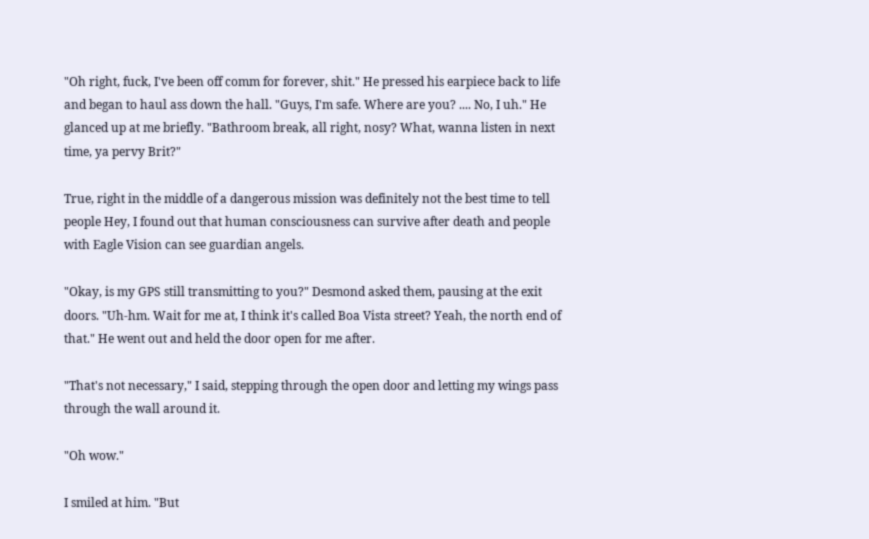"Oh right, fuck, I've been off comm for forever, shit." He pressed his earpiece back to life and began to haul ass down the hall. "Guys, I'm safe. Where are you? .... No, I uh." He glanced up at me briefly. "Bathroom break, all right, nosy? What, wanna listen in next time, ya pervy Brit?"

True, right in the middle of a dangerous mission was definitely not the best time to tell people Hey, I found out that human consciousness can survive after death and people with Eagle Vision can see guardian angels.

"Okay, is my GPS still transmitting to you?" Desmond asked them, pausing at the exit doors. "Uh-hm. Wait for me at, I think it's called Boa Vista street? Yeah, the north end of that." He went out and held the door open for me after.

"That's not necessary," I said, stepping through the open door and letting my wings pass through the wall around it.

"Oh wow."

I smiled at him. "But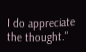I do appreciate the thought."